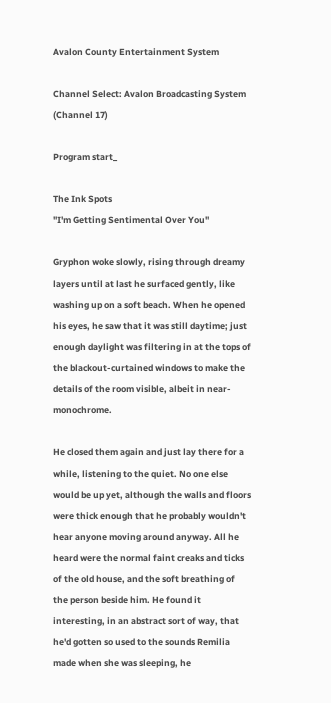Avalon County Entertainment System

Channel Select: Avalon Broadcasting System (Channel 17)

Program start_

The Ink Spots
"I'm Getting Sentimental Over You"

Gryphon woke slowly, rising through dreamy layers until at last he surfaced gently, like washing up on a soft beach. When he opened his eyes, he saw that it was still daytime; just enough daylight was filtering in at the tops of the blackout-curtained windows to make the details of the room visible, albeit in near-monochrome.

He closed them again and just lay there for a while, listening to the quiet. No one else would be up yet, although the walls and floors were thick enough that he probably wouldn't hear anyone moving around anyway. All he heard were the normal faint creaks and ticks of the old house, and the soft breathing of the person beside him. He found it interesting, in an abstract sort of way, that he'd gotten so used to the sounds Remilia made when she was sleeping, he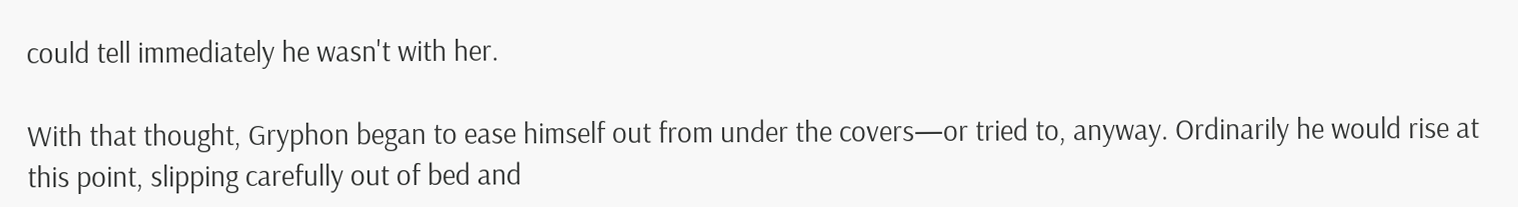could tell immediately he wasn't with her.

With that thought, Gryphon began to ease himself out from under the covers—or tried to, anyway. Ordinarily he would rise at this point, slipping carefully out of bed and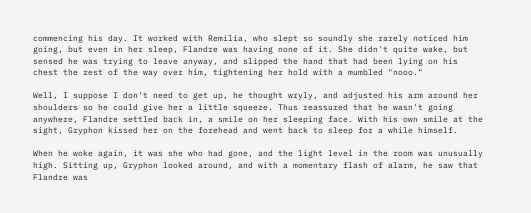commencing his day. It worked with Remilia, who slept so soundly she rarely noticed him going, but even in her sleep, Flandre was having none of it. She didn't quite wake, but sensed he was trying to leave anyway, and slipped the hand that had been lying on his chest the rest of the way over him, tightening her hold with a mumbled "nooo."

Well, I suppose I don't need to get up, he thought wryly, and adjusted his arm around her shoulders so he could give her a little squeeze. Thus reassured that he wasn't going anywhere, Flandre settled back in, a smile on her sleeping face. With his own smile at the sight, Gryphon kissed her on the forehead and went back to sleep for a while himself.

When he woke again, it was she who had gone, and the light level in the room was unusually high. Sitting up, Gryphon looked around, and with a momentary flash of alarm, he saw that Flandre was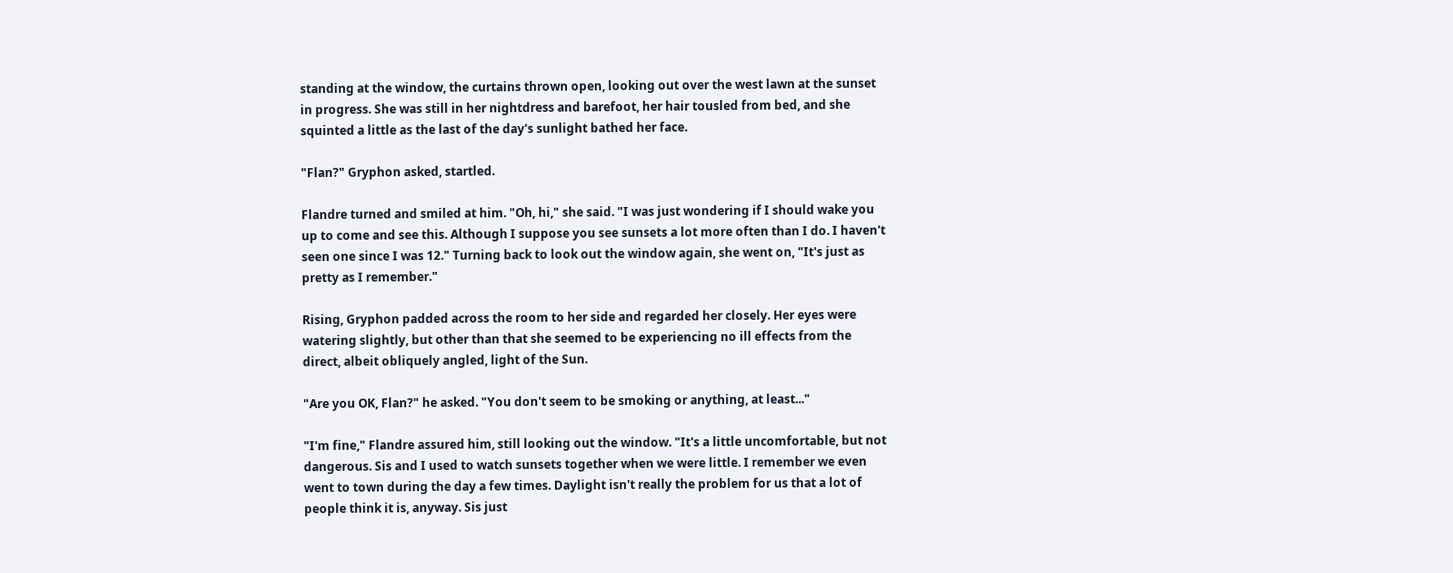standing at the window, the curtains thrown open, looking out over the west lawn at the sunset in progress. She was still in her nightdress and barefoot, her hair tousled from bed, and she squinted a little as the last of the day's sunlight bathed her face.

"Flan?" Gryphon asked, startled.

Flandre turned and smiled at him. "Oh, hi," she said. "I was just wondering if I should wake you up to come and see this. Although I suppose you see sunsets a lot more often than I do. I haven't seen one since I was 12." Turning back to look out the window again, she went on, "It's just as pretty as I remember."

Rising, Gryphon padded across the room to her side and regarded her closely. Her eyes were watering slightly, but other than that she seemed to be experiencing no ill effects from the direct, albeit obliquely angled, light of the Sun.

"Are you OK, Flan?" he asked. "You don't seem to be smoking or anything, at least..."

"I'm fine," Flandre assured him, still looking out the window. "It's a little uncomfortable, but not dangerous. Sis and I used to watch sunsets together when we were little. I remember we even went to town during the day a few times. Daylight isn't really the problem for us that a lot of people think it is, anyway. Sis just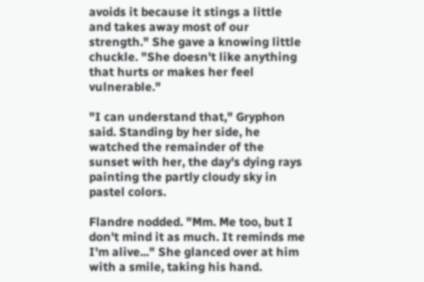avoids it because it stings a little and takes away most of our strength." She gave a knowing little chuckle. "She doesn't like anything that hurts or makes her feel vulnerable."

"I can understand that," Gryphon said. Standing by her side, he watched the remainder of the sunset with her, the day's dying rays painting the partly cloudy sky in pastel colors.

Flandre nodded. "Mm. Me too, but I don't mind it as much. It reminds me I'm alive..." She glanced over at him with a smile, taking his hand.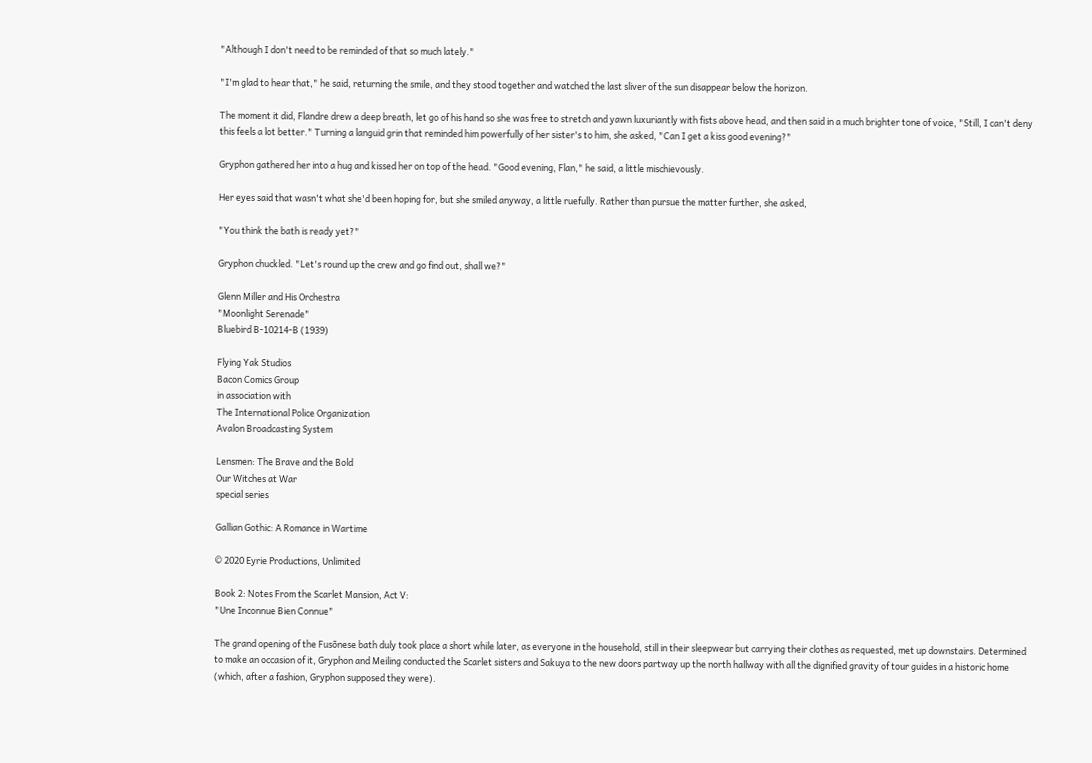"Although I don't need to be reminded of that so much lately."

"I'm glad to hear that," he said, returning the smile, and they stood together and watched the last sliver of the sun disappear below the horizon.

The moment it did, Flandre drew a deep breath, let go of his hand so she was free to stretch and yawn luxuriantly with fists above head, and then said in a much brighter tone of voice, "Still, I can't deny this feels a lot better." Turning a languid grin that reminded him powerfully of her sister's to him, she asked, "Can I get a kiss good evening?"

Gryphon gathered her into a hug and kissed her on top of the head. "Good evening, Flan," he said, a little mischievously.

Her eyes said that wasn't what she'd been hoping for, but she smiled anyway, a little ruefully. Rather than pursue the matter further, she asked,

"You think the bath is ready yet?"

Gryphon chuckled. "Let's round up the crew and go find out, shall we?"

Glenn Miller and His Orchestra
"Moonlight Serenade"
Bluebird B-10214-B (1939)

Flying Yak Studios
Bacon Comics Group
in association with
The International Police Organization
Avalon Broadcasting System

Lensmen: The Brave and the Bold
Our Witches at War
special series

Gallian Gothic: A Romance in Wartime

© 2020 Eyrie Productions, Unlimited

Book 2: Notes From the Scarlet Mansion, Act V:
"Une Inconnue Bien Connue"

The grand opening of the Fusōnese bath duly took place a short while later, as everyone in the household, still in their sleepwear but carrying their clothes as requested, met up downstairs. Determined to make an occasion of it, Gryphon and Meiling conducted the Scarlet sisters and Sakuya to the new doors partway up the north hallway with all the dignified gravity of tour guides in a historic home (which, after a fashion, Gryphon supposed they were).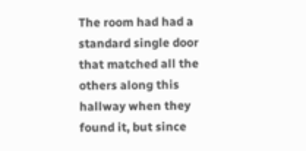The room had had a standard single door that matched all the others along this hallway when they found it, but since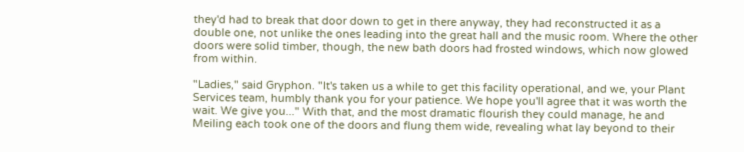they'd had to break that door down to get in there anyway, they had reconstructed it as a double one, not unlike the ones leading into the great hall and the music room. Where the other doors were solid timber, though, the new bath doors had frosted windows, which now glowed from within.

"Ladies," said Gryphon. "It's taken us a while to get this facility operational, and we, your Plant Services team, humbly thank you for your patience. We hope you'll agree that it was worth the wait. We give you..." With that, and the most dramatic flourish they could manage, he and Meiling each took one of the doors and flung them wide, revealing what lay beyond to their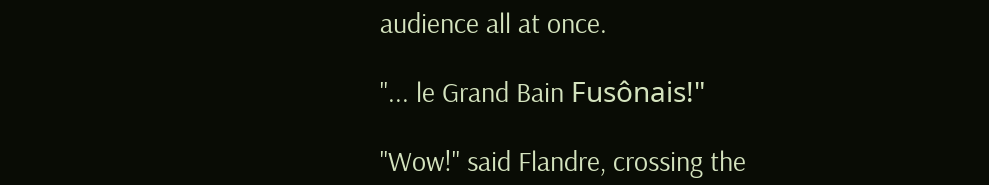audience all at once.

"... le Grand Bain Fusônais!"

"Wow!" said Flandre, crossing the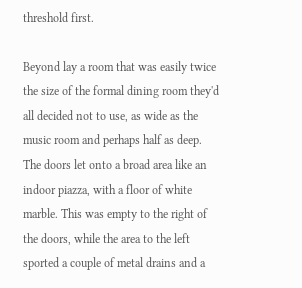threshold first.

Beyond lay a room that was easily twice the size of the formal dining room they'd all decided not to use, as wide as the music room and perhaps half as deep. The doors let onto a broad area like an indoor piazza, with a floor of white marble. This was empty to the right of the doors, while the area to the left sported a couple of metal drains and a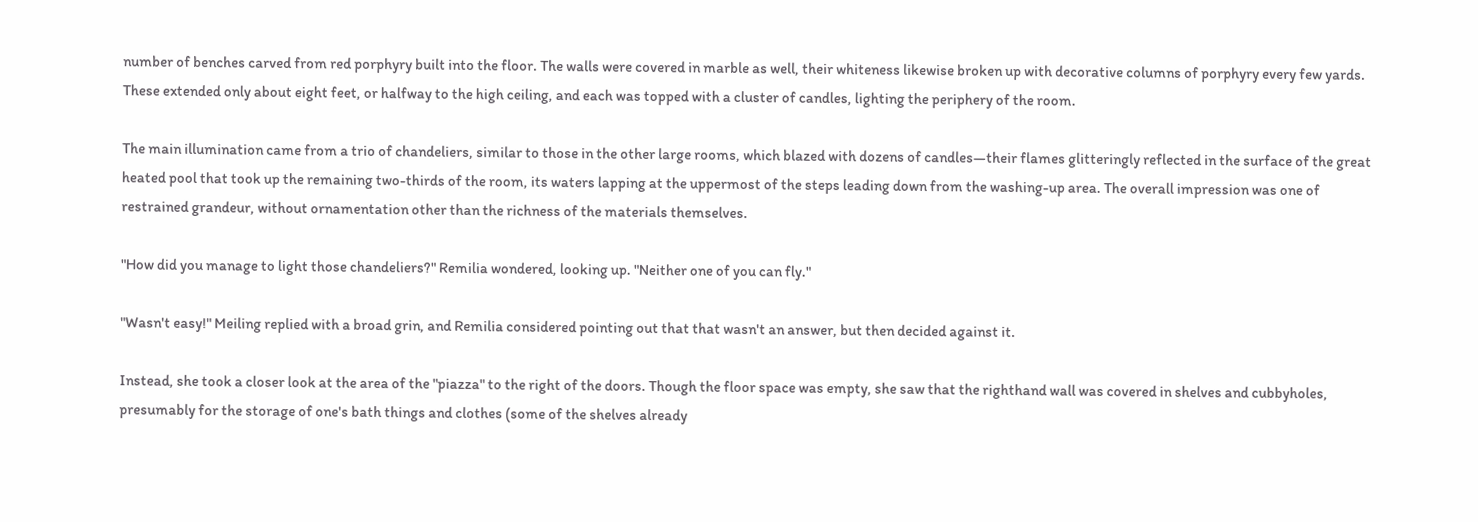number of benches carved from red porphyry built into the floor. The walls were covered in marble as well, their whiteness likewise broken up with decorative columns of porphyry every few yards. These extended only about eight feet, or halfway to the high ceiling, and each was topped with a cluster of candles, lighting the periphery of the room.

The main illumination came from a trio of chandeliers, similar to those in the other large rooms, which blazed with dozens of candles—their flames glitteringly reflected in the surface of the great heated pool that took up the remaining two-thirds of the room, its waters lapping at the uppermost of the steps leading down from the washing-up area. The overall impression was one of restrained grandeur, without ornamentation other than the richness of the materials themselves.

"How did you manage to light those chandeliers?" Remilia wondered, looking up. "Neither one of you can fly."

"Wasn't easy!" Meiling replied with a broad grin, and Remilia considered pointing out that that wasn't an answer, but then decided against it.

Instead, she took a closer look at the area of the "piazza" to the right of the doors. Though the floor space was empty, she saw that the righthand wall was covered in shelves and cubbyholes, presumably for the storage of one's bath things and clothes (some of the shelves already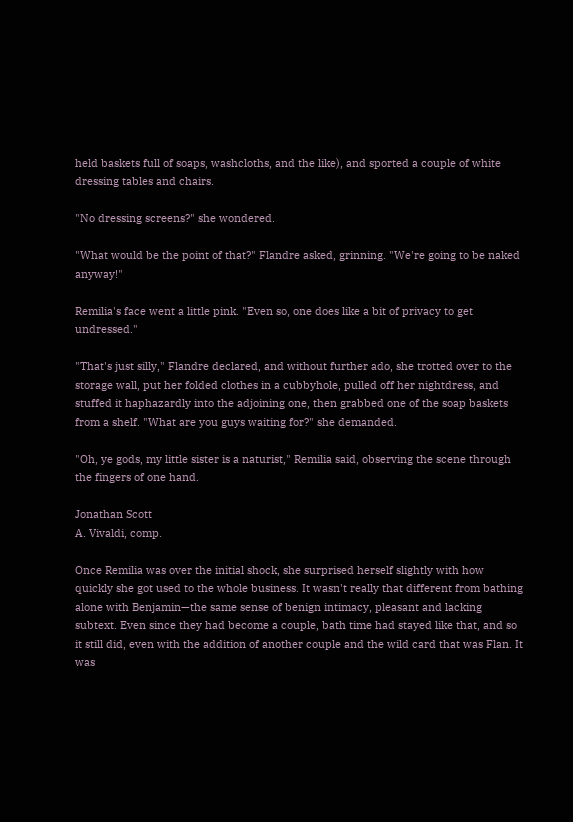held baskets full of soaps, washcloths, and the like), and sported a couple of white dressing tables and chairs.

"No dressing screens?" she wondered.

"What would be the point of that?" Flandre asked, grinning. "We're going to be naked anyway!"

Remilia's face went a little pink. "Even so, one does like a bit of privacy to get undressed."

"That's just silly," Flandre declared, and without further ado, she trotted over to the storage wall, put her folded clothes in a cubbyhole, pulled off her nightdress, and stuffed it haphazardly into the adjoining one, then grabbed one of the soap baskets from a shelf. "What are you guys waiting for?" she demanded.

"Oh, ye gods, my little sister is a naturist," Remilia said, observing the scene through the fingers of one hand.

Jonathan Scott
A. Vivaldi, comp.

Once Remilia was over the initial shock, she surprised herself slightly with how quickly she got used to the whole business. It wasn't really that different from bathing alone with Benjamin—the same sense of benign intimacy, pleasant and lacking subtext. Even since they had become a couple, bath time had stayed like that, and so it still did, even with the addition of another couple and the wild card that was Flan. It was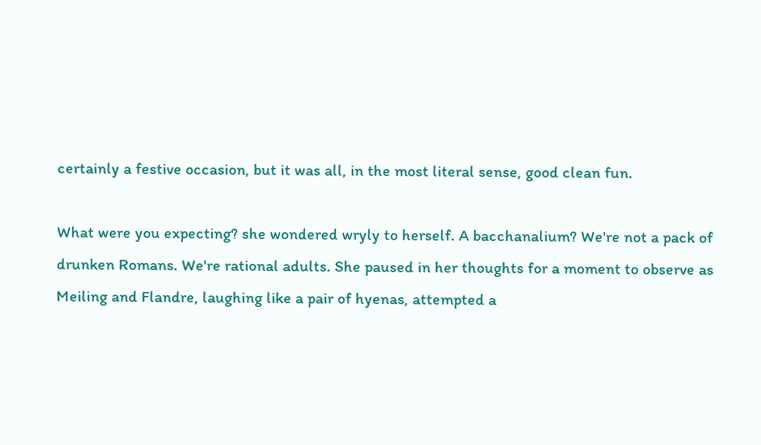certainly a festive occasion, but it was all, in the most literal sense, good clean fun.

What were you expecting? she wondered wryly to herself. A bacchanalium? We're not a pack of drunken Romans. We're rational adults. She paused in her thoughts for a moment to observe as Meiling and Flandre, laughing like a pair of hyenas, attempted a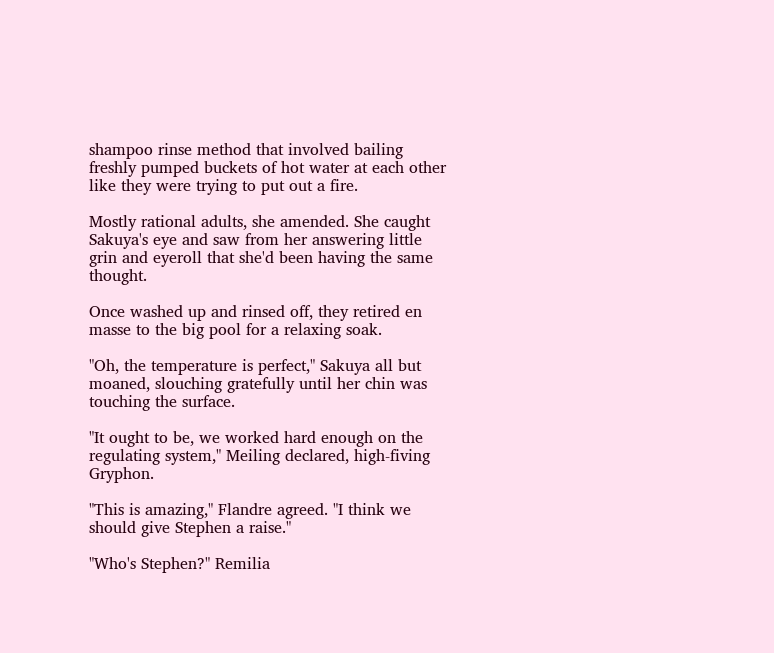shampoo rinse method that involved bailing freshly pumped buckets of hot water at each other like they were trying to put out a fire.

Mostly rational adults, she amended. She caught Sakuya's eye and saw from her answering little grin and eyeroll that she'd been having the same thought.

Once washed up and rinsed off, they retired en masse to the big pool for a relaxing soak.

"Oh, the temperature is perfect," Sakuya all but moaned, slouching gratefully until her chin was touching the surface.

"It ought to be, we worked hard enough on the regulating system," Meiling declared, high-fiving Gryphon.

"This is amazing," Flandre agreed. "I think we should give Stephen a raise."

"Who's Stephen?" Remilia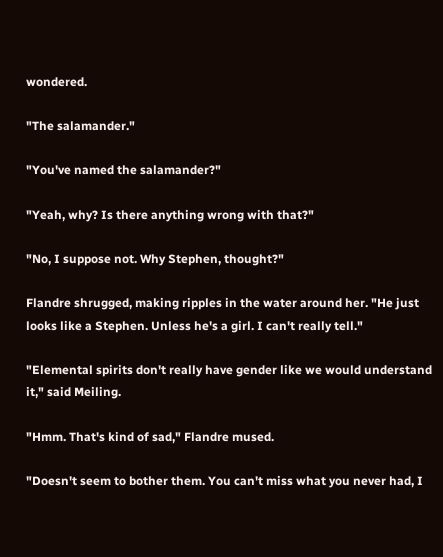wondered.

"The salamander."

"You've named the salamander?"

"Yeah, why? Is there anything wrong with that?"

"No, I suppose not. Why Stephen, thought?"

Flandre shrugged, making ripples in the water around her. "He just looks like a Stephen. Unless he's a girl. I can't really tell."

"Elemental spirits don't really have gender like we would understand it," said Meiling.

"Hmm. That's kind of sad," Flandre mused.

"Doesn't seem to bother them. You can't miss what you never had, I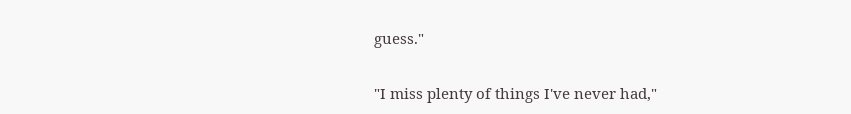guess."

"I miss plenty of things I've never had,"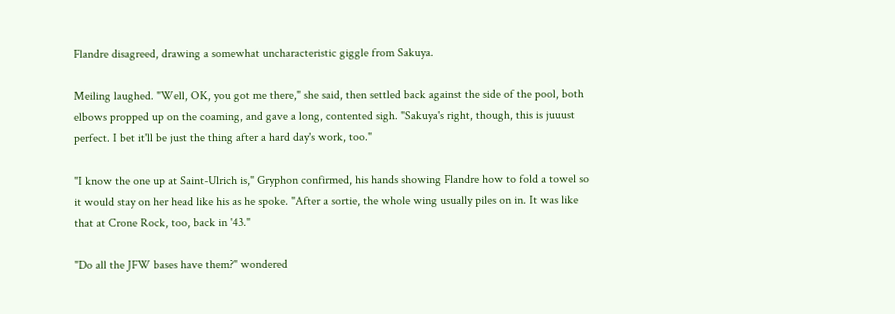Flandre disagreed, drawing a somewhat uncharacteristic giggle from Sakuya.

Meiling laughed. "Well, OK, you got me there," she said, then settled back against the side of the pool, both elbows propped up on the coaming, and gave a long, contented sigh. "Sakuya's right, though, this is juuust perfect. I bet it'll be just the thing after a hard day's work, too."

"I know the one up at Saint-Ulrich is," Gryphon confirmed, his hands showing Flandre how to fold a towel so it would stay on her head like his as he spoke. "After a sortie, the whole wing usually piles on in. It was like that at Crone Rock, too, back in '43."

"Do all the JFW bases have them?" wondered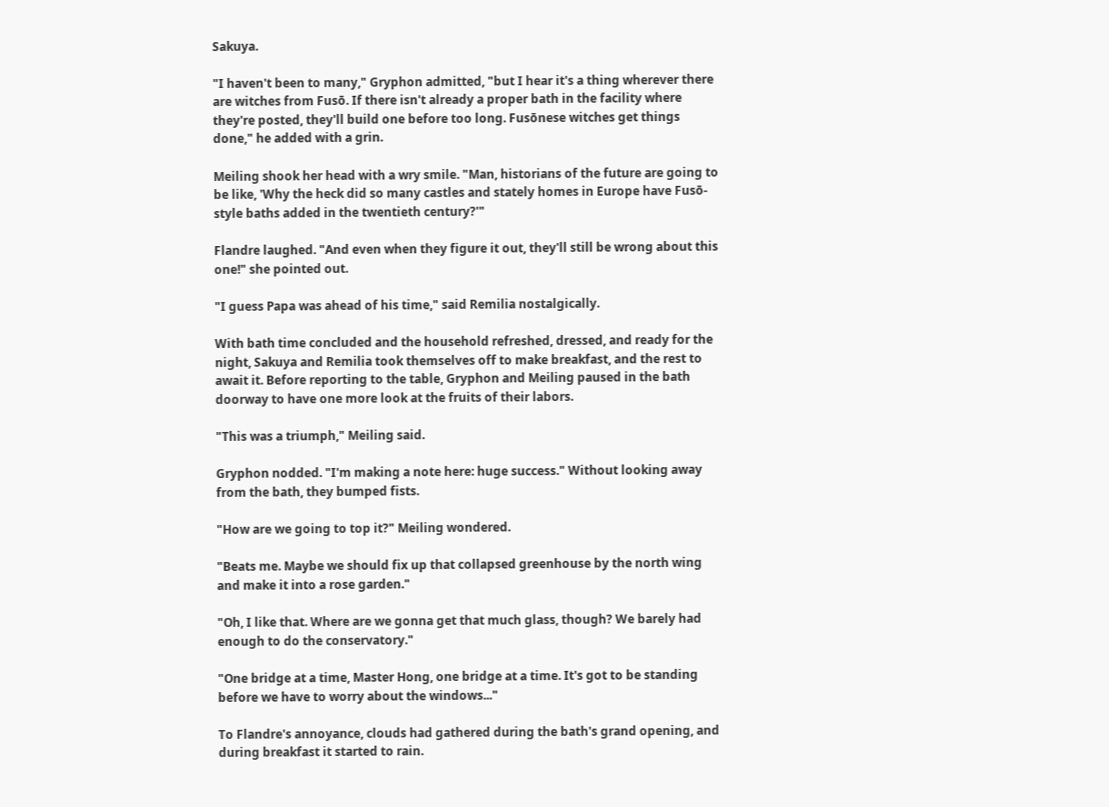Sakuya.

"I haven't been to many," Gryphon admitted, "but I hear it's a thing wherever there are witches from Fusō. If there isn't already a proper bath in the facility where they're posted, they'll build one before too long. Fusōnese witches get things done," he added with a grin.

Meiling shook her head with a wry smile. "Man, historians of the future are going to be like, 'Why the heck did so many castles and stately homes in Europe have Fusō-style baths added in the twentieth century?'"

Flandre laughed. "And even when they figure it out, they'll still be wrong about this one!" she pointed out.

"I guess Papa was ahead of his time," said Remilia nostalgically.

With bath time concluded and the household refreshed, dressed, and ready for the night, Sakuya and Remilia took themselves off to make breakfast, and the rest to await it. Before reporting to the table, Gryphon and Meiling paused in the bath doorway to have one more look at the fruits of their labors.

"This was a triumph," Meiling said.

Gryphon nodded. "I'm making a note here: huge success." Without looking away from the bath, they bumped fists.

"How are we going to top it?" Meiling wondered.

"Beats me. Maybe we should fix up that collapsed greenhouse by the north wing and make it into a rose garden."

"Oh, I like that. Where are we gonna get that much glass, though? We barely had enough to do the conservatory."

"One bridge at a time, Master Hong, one bridge at a time. It's got to be standing before we have to worry about the windows..."

To Flandre's annoyance, clouds had gathered during the bath's grand opening, and during breakfast it started to rain.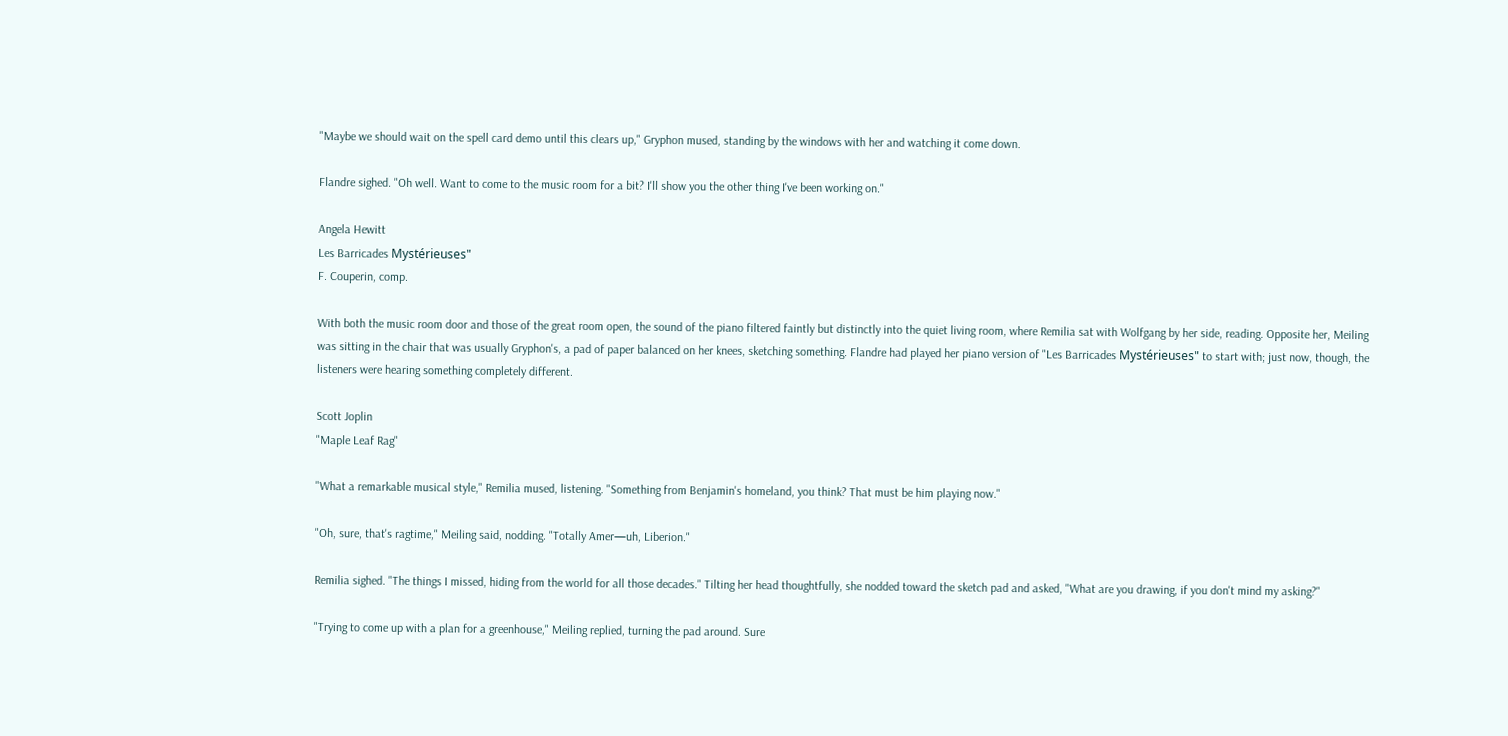"Maybe we should wait on the spell card demo until this clears up," Gryphon mused, standing by the windows with her and watching it come down.

Flandre sighed. "Oh well. Want to come to the music room for a bit? I'll show you the other thing I've been working on."

Angela Hewitt
Les Barricades Mystérieuses"
F. Couperin, comp.

With both the music room door and those of the great room open, the sound of the piano filtered faintly but distinctly into the quiet living room, where Remilia sat with Wolfgang by her side, reading. Opposite her, Meiling was sitting in the chair that was usually Gryphon's, a pad of paper balanced on her knees, sketching something. Flandre had played her piano version of "Les Barricades Mystérieuses" to start with; just now, though, the listeners were hearing something completely different.

Scott Joplin
"Maple Leaf Rag"

"What a remarkable musical style," Remilia mused, listening. "Something from Benjamin's homeland, you think? That must be him playing now."

"Oh, sure, that's ragtime," Meiling said, nodding. "Totally Amer—uh, Liberion."

Remilia sighed. "The things I missed, hiding from the world for all those decades." Tilting her head thoughtfully, she nodded toward the sketch pad and asked, "What are you drawing, if you don't mind my asking?"

"Trying to come up with a plan for a greenhouse," Meiling replied, turning the pad around. Sure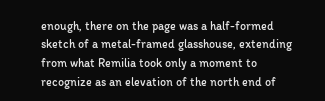enough, there on the page was a half-formed sketch of a metal-framed glasshouse, extending from what Remilia took only a moment to recognize as an elevation of the north end of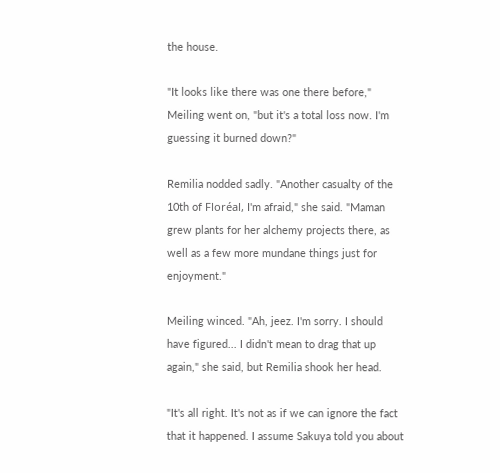the house.

"It looks like there was one there before," Meiling went on, "but it's a total loss now. I'm guessing it burned down?"

Remilia nodded sadly. "Another casualty of the 10th of Floréal, I'm afraid," she said. "Maman grew plants for her alchemy projects there, as well as a few more mundane things just for enjoyment."

Meiling winced. "Ah, jeez. I'm sorry. I should have figured... I didn't mean to drag that up again," she said, but Remilia shook her head.

"It's all right. It's not as if we can ignore the fact that it happened. I assume Sakuya told you about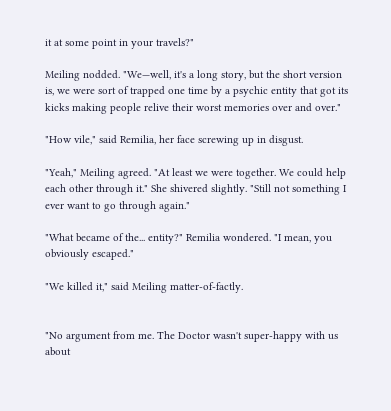it at some point in your travels?"

Meiling nodded. "We—well, it's a long story, but the short version is, we were sort of trapped one time by a psychic entity that got its kicks making people relive their worst memories over and over."

"How vile," said Remilia, her face screwing up in disgust.

"Yeah," Meiling agreed. "At least we were together. We could help each other through it." She shivered slightly. "Still not something I ever want to go through again."

"What became of the... entity?" Remilia wondered. "I mean, you obviously escaped."

"We killed it," said Meiling matter-of-factly.


"No argument from me. The Doctor wasn't super-happy with us about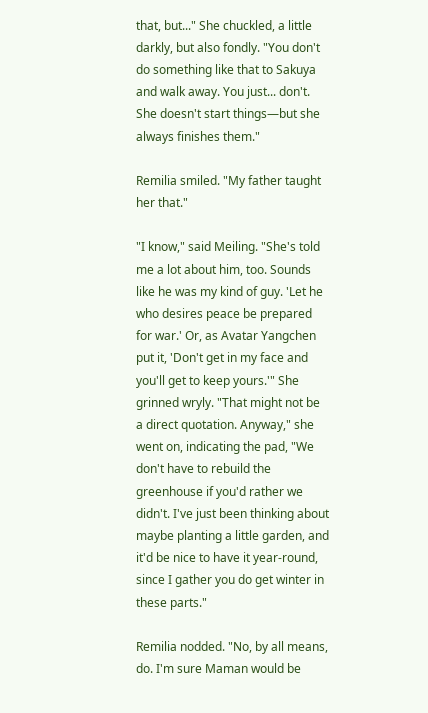that, but..." She chuckled, a little darkly, but also fondly. "You don't do something like that to Sakuya and walk away. You just... don't. She doesn't start things—but she always finishes them."

Remilia smiled. "My father taught her that."

"I know," said Meiling. "She's told me a lot about him, too. Sounds like he was my kind of guy. 'Let he who desires peace be prepared for war.' Or, as Avatar Yangchen put it, 'Don't get in my face and you'll get to keep yours.'" She grinned wryly. "That might not be a direct quotation. Anyway," she went on, indicating the pad, "We don't have to rebuild the greenhouse if you'd rather we didn't. I've just been thinking about maybe planting a little garden, and it'd be nice to have it year-round, since I gather you do get winter in these parts."

Remilia nodded. "No, by all means, do. I'm sure Maman would be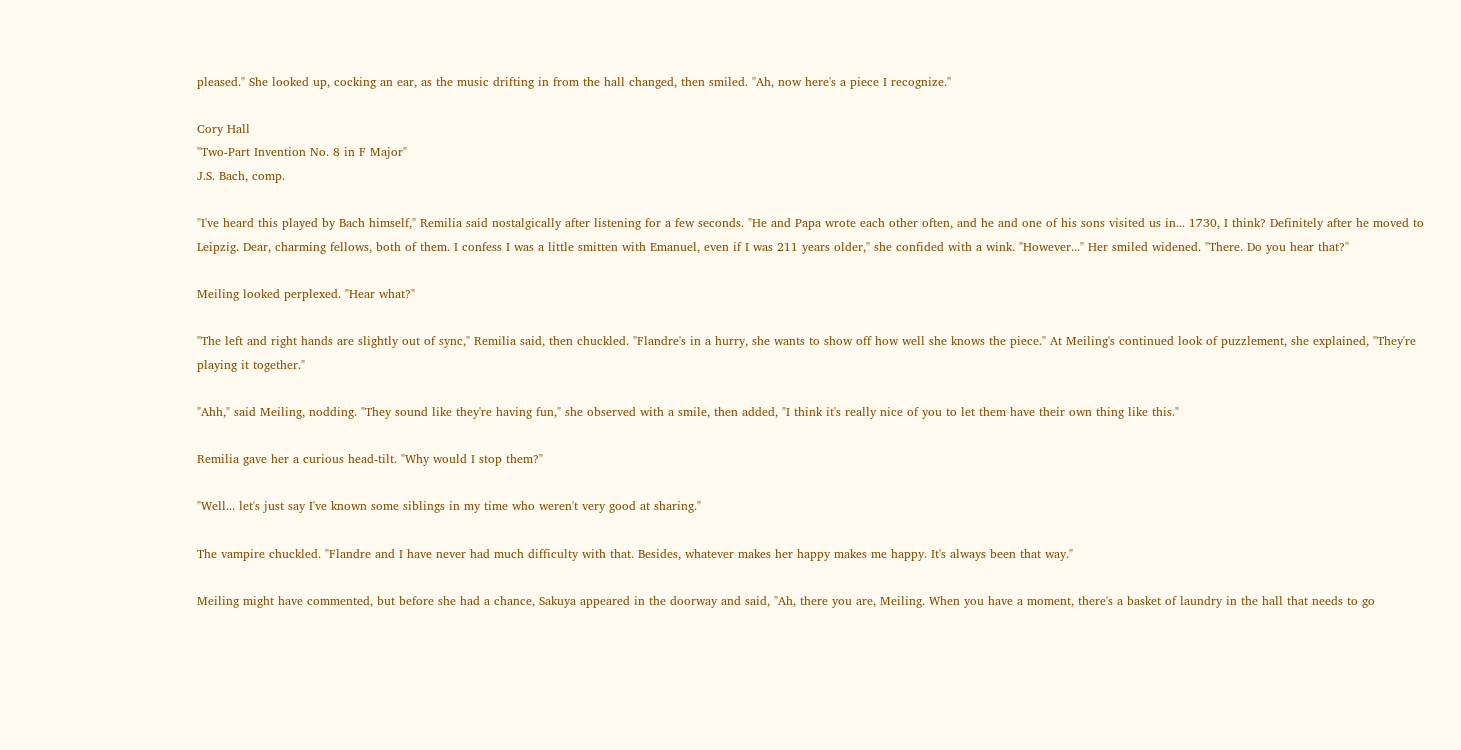pleased." She looked up, cocking an ear, as the music drifting in from the hall changed, then smiled. "Ah, now here's a piece I recognize."

Cory Hall
"Two-Part Invention No. 8 in F Major"
J.S. Bach, comp.

"I've heard this played by Bach himself," Remilia said nostalgically after listening for a few seconds. "He and Papa wrote each other often, and he and one of his sons visited us in... 1730, I think? Definitely after he moved to Leipzig. Dear, charming fellows, both of them. I confess I was a little smitten with Emanuel, even if I was 211 years older," she confided with a wink. "However..." Her smiled widened. "There. Do you hear that?"

Meiling looked perplexed. "Hear what?"

"The left and right hands are slightly out of sync," Remilia said, then chuckled. "Flandre's in a hurry, she wants to show off how well she knows the piece." At Meiling's continued look of puzzlement, she explained, "They're playing it together."

"Ahh," said Meiling, nodding. "They sound like they're having fun," she observed with a smile, then added, "I think it's really nice of you to let them have their own thing like this."

Remilia gave her a curious head-tilt. "Why would I stop them?"

"Well... let's just say I've known some siblings in my time who weren't very good at sharing."

The vampire chuckled. "Flandre and I have never had much difficulty with that. Besides, whatever makes her happy makes me happy. It's always been that way."

Meiling might have commented, but before she had a chance, Sakuya appeared in the doorway and said, "Ah, there you are, Meiling. When you have a moment, there's a basket of laundry in the hall that needs to go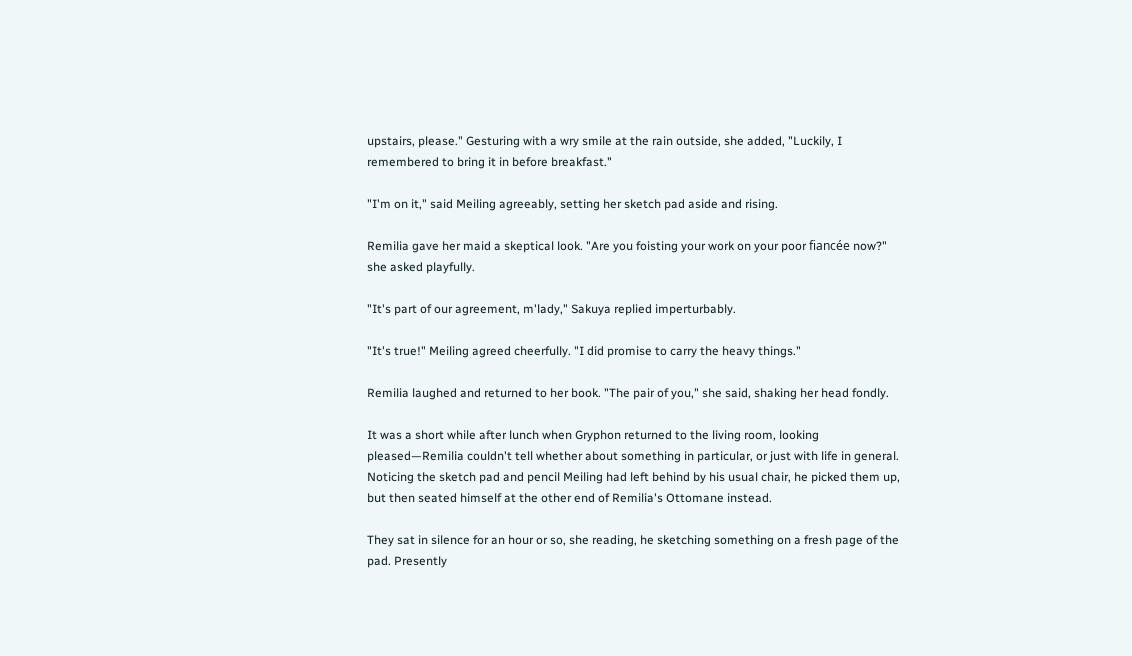upstairs, please." Gesturing with a wry smile at the rain outside, she added, "Luckily, I remembered to bring it in before breakfast."

"I'm on it," said Meiling agreeably, setting her sketch pad aside and rising.

Remilia gave her maid a skeptical look. "Are you foisting your work on your poor fiancée now?" she asked playfully.

"It's part of our agreement, m'lady," Sakuya replied imperturbably.

"It's true!" Meiling agreed cheerfully. "I did promise to carry the heavy things."

Remilia laughed and returned to her book. "The pair of you," she said, shaking her head fondly.

It was a short while after lunch when Gryphon returned to the living room, looking pleased—Remilia couldn't tell whether about something in particular, or just with life in general. Noticing the sketch pad and pencil Meiling had left behind by his usual chair, he picked them up, but then seated himself at the other end of Remilia's Ottomane instead.

They sat in silence for an hour or so, she reading, he sketching something on a fresh page of the pad. Presently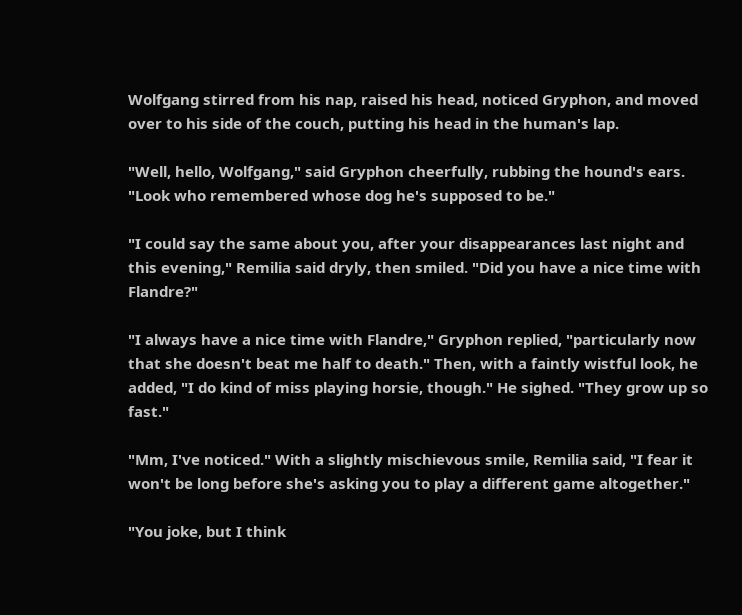Wolfgang stirred from his nap, raised his head, noticed Gryphon, and moved over to his side of the couch, putting his head in the human's lap.

"Well, hello, Wolfgang," said Gryphon cheerfully, rubbing the hound's ears. "Look who remembered whose dog he's supposed to be."

"I could say the same about you, after your disappearances last night and this evening," Remilia said dryly, then smiled. "Did you have a nice time with Flandre?"

"I always have a nice time with Flandre," Gryphon replied, "particularly now that she doesn't beat me half to death." Then, with a faintly wistful look, he added, "I do kind of miss playing horsie, though." He sighed. "They grow up so fast."

"Mm, I've noticed." With a slightly mischievous smile, Remilia said, "I fear it won't be long before she's asking you to play a different game altogether."

"You joke, but I think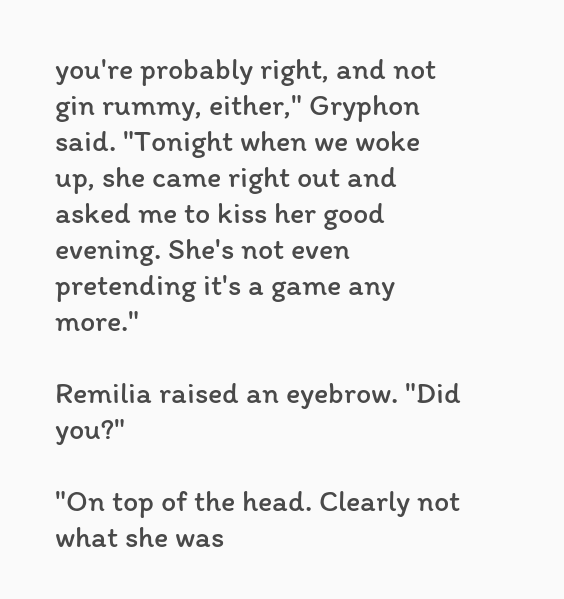you're probably right, and not gin rummy, either," Gryphon said. "Tonight when we woke up, she came right out and asked me to kiss her good evening. She's not even pretending it's a game any more."

Remilia raised an eyebrow. "Did you?"

"On top of the head. Clearly not what she was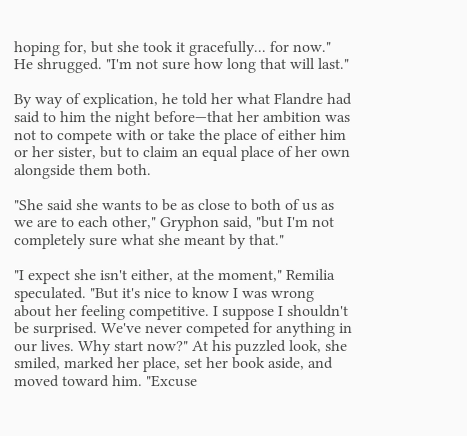hoping for, but she took it gracefully... for now." He shrugged. "I'm not sure how long that will last."

By way of explication, he told her what Flandre had said to him the night before—that her ambition was not to compete with or take the place of either him or her sister, but to claim an equal place of her own alongside them both.

"She said she wants to be as close to both of us as we are to each other," Gryphon said, "but I'm not completely sure what she meant by that."

"I expect she isn't either, at the moment," Remilia speculated. "But it's nice to know I was wrong about her feeling competitive. I suppose I shouldn't be surprised. We've never competed for anything in our lives. Why start now?" At his puzzled look, she smiled, marked her place, set her book aside, and moved toward him. "Excuse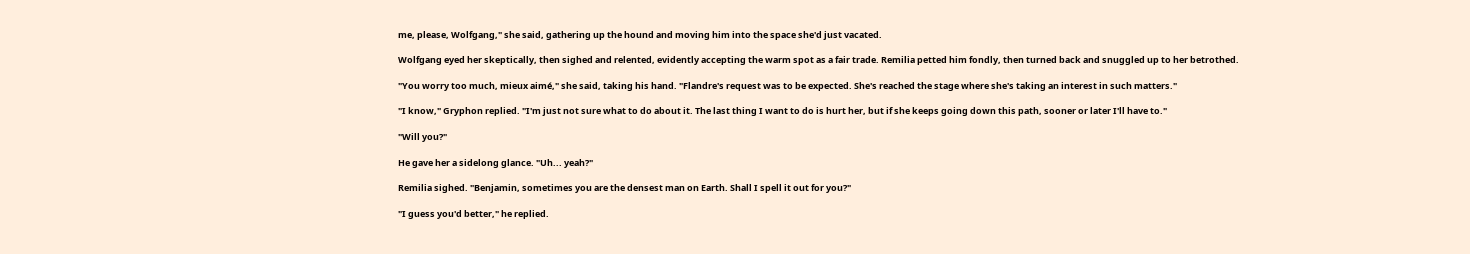me, please, Wolfgang," she said, gathering up the hound and moving him into the space she'd just vacated.

Wolfgang eyed her skeptically, then sighed and relented, evidently accepting the warm spot as a fair trade. Remilia petted him fondly, then turned back and snuggled up to her betrothed.

"You worry too much, mieux aimé," she said, taking his hand. "Flandre's request was to be expected. She's reached the stage where she's taking an interest in such matters."

"I know," Gryphon replied. "I'm just not sure what to do about it. The last thing I want to do is hurt her, but if she keeps going down this path, sooner or later I'll have to."

"Will you?"

He gave her a sidelong glance. "Uh... yeah?"

Remilia sighed. "Benjamin, sometimes you are the densest man on Earth. Shall I spell it out for you?"

"I guess you'd better," he replied.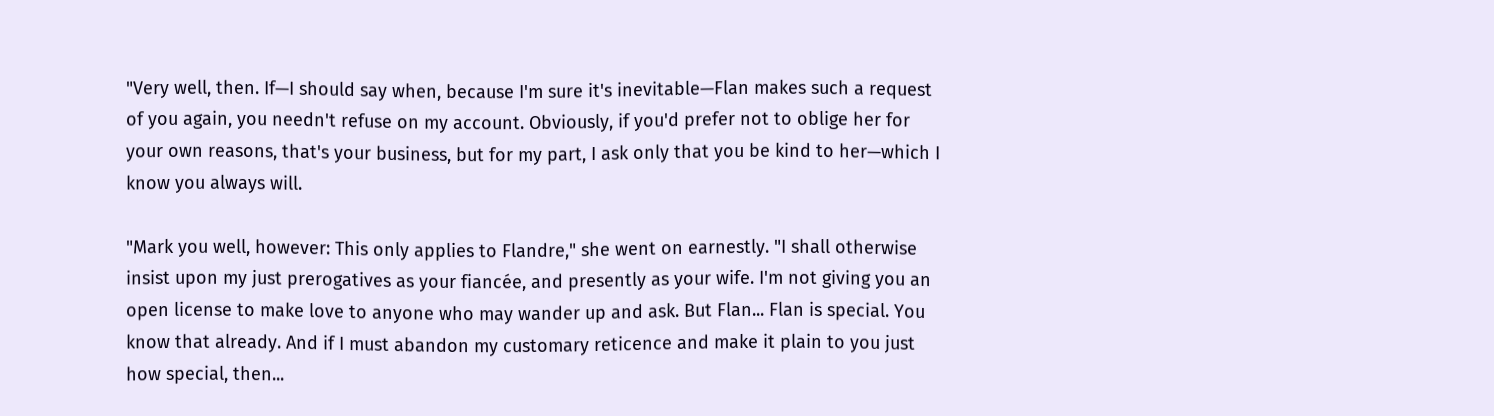"Very well, then. If—I should say when, because I'm sure it's inevitable—Flan makes such a request of you again, you needn't refuse on my account. Obviously, if you'd prefer not to oblige her for your own reasons, that's your business, but for my part, I ask only that you be kind to her—which I know you always will.

"Mark you well, however: This only applies to Flandre," she went on earnestly. "I shall otherwise insist upon my just prerogatives as your fiancée, and presently as your wife. I'm not giving you an open license to make love to anyone who may wander up and ask. But Flan... Flan is special. You know that already. And if I must abandon my customary reticence and make it plain to you just how special, then...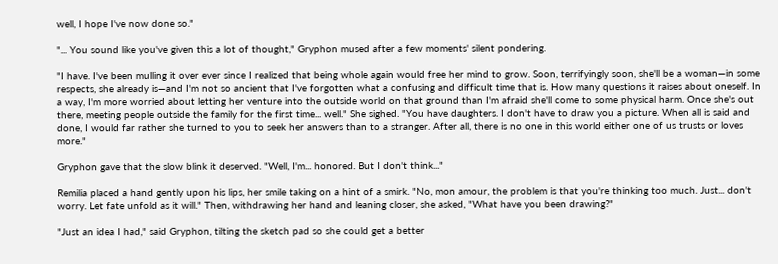well, I hope I've now done so."

"... You sound like you've given this a lot of thought," Gryphon mused after a few moments' silent pondering.

"I have. I've been mulling it over ever since I realized that being whole again would free her mind to grow. Soon, terrifyingly soon, she'll be a woman—in some respects, she already is—and I'm not so ancient that I've forgotten what a confusing and difficult time that is. How many questions it raises about oneself. In a way, I'm more worried about letting her venture into the outside world on that ground than I'm afraid she'll come to some physical harm. Once she's out there, meeting people outside the family for the first time... well." She sighed. "You have daughters. I don't have to draw you a picture. When all is said and done, I would far rather she turned to you to seek her answers than to a stranger. After all, there is no one in this world either one of us trusts or loves more."

Gryphon gave that the slow blink it deserved. "Well, I'm... honored. But I don't think..."

Remilia placed a hand gently upon his lips, her smile taking on a hint of a smirk. "No, mon amour, the problem is that you're thinking too much. Just... don't worry. Let fate unfold as it will." Then, withdrawing her hand and leaning closer, she asked, "What have you been drawing?"

"Just an idea I had," said Gryphon, tilting the sketch pad so she could get a better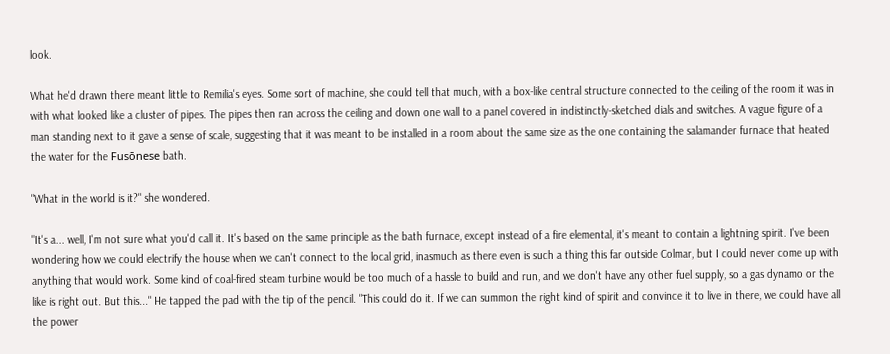look.

What he'd drawn there meant little to Remilia's eyes. Some sort of machine, she could tell that much, with a box-like central structure connected to the ceiling of the room it was in with what looked like a cluster of pipes. The pipes then ran across the ceiling and down one wall to a panel covered in indistinctly-sketched dials and switches. A vague figure of a man standing next to it gave a sense of scale, suggesting that it was meant to be installed in a room about the same size as the one containing the salamander furnace that heated the water for the Fusōnese bath.

"What in the world is it?" she wondered.

"It's a... well, I'm not sure what you'd call it. It's based on the same principle as the bath furnace, except instead of a fire elemental, it's meant to contain a lightning spirit. I've been wondering how we could electrify the house when we can't connect to the local grid, inasmuch as there even is such a thing this far outside Colmar, but I could never come up with anything that would work. Some kind of coal-fired steam turbine would be too much of a hassle to build and run, and we don't have any other fuel supply, so a gas dynamo or the like is right out. But this..." He tapped the pad with the tip of the pencil. "This could do it. If we can summon the right kind of spirit and convince it to live in there, we could have all the power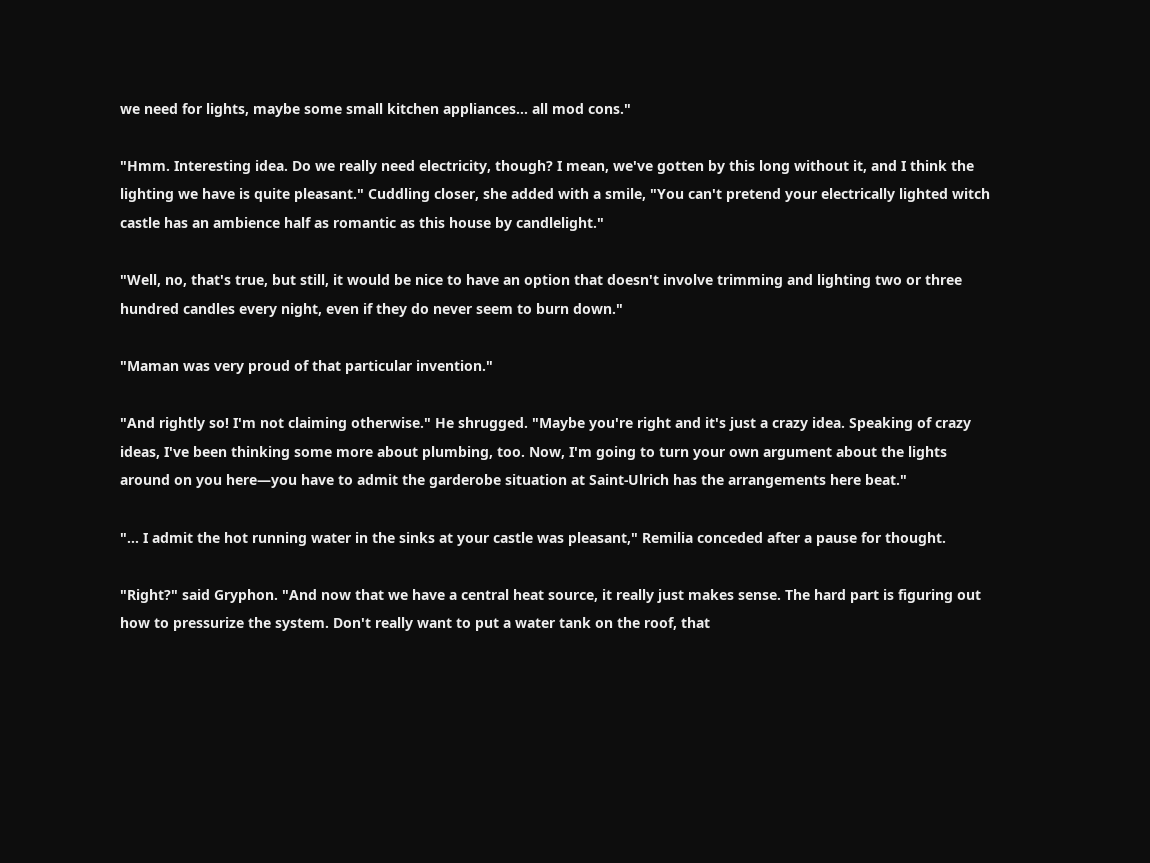we need for lights, maybe some small kitchen appliances... all mod cons."

"Hmm. Interesting idea. Do we really need electricity, though? I mean, we've gotten by this long without it, and I think the lighting we have is quite pleasant." Cuddling closer, she added with a smile, "You can't pretend your electrically lighted witch castle has an ambience half as romantic as this house by candlelight."

"Well, no, that's true, but still, it would be nice to have an option that doesn't involve trimming and lighting two or three hundred candles every night, even if they do never seem to burn down."

"Maman was very proud of that particular invention."

"And rightly so! I'm not claiming otherwise." He shrugged. "Maybe you're right and it's just a crazy idea. Speaking of crazy ideas, I've been thinking some more about plumbing, too. Now, I'm going to turn your own argument about the lights around on you here—you have to admit the garderobe situation at Saint-Ulrich has the arrangements here beat."

"... I admit the hot running water in the sinks at your castle was pleasant," Remilia conceded after a pause for thought.

"Right?" said Gryphon. "And now that we have a central heat source, it really just makes sense. The hard part is figuring out how to pressurize the system. Don't really want to put a water tank on the roof, that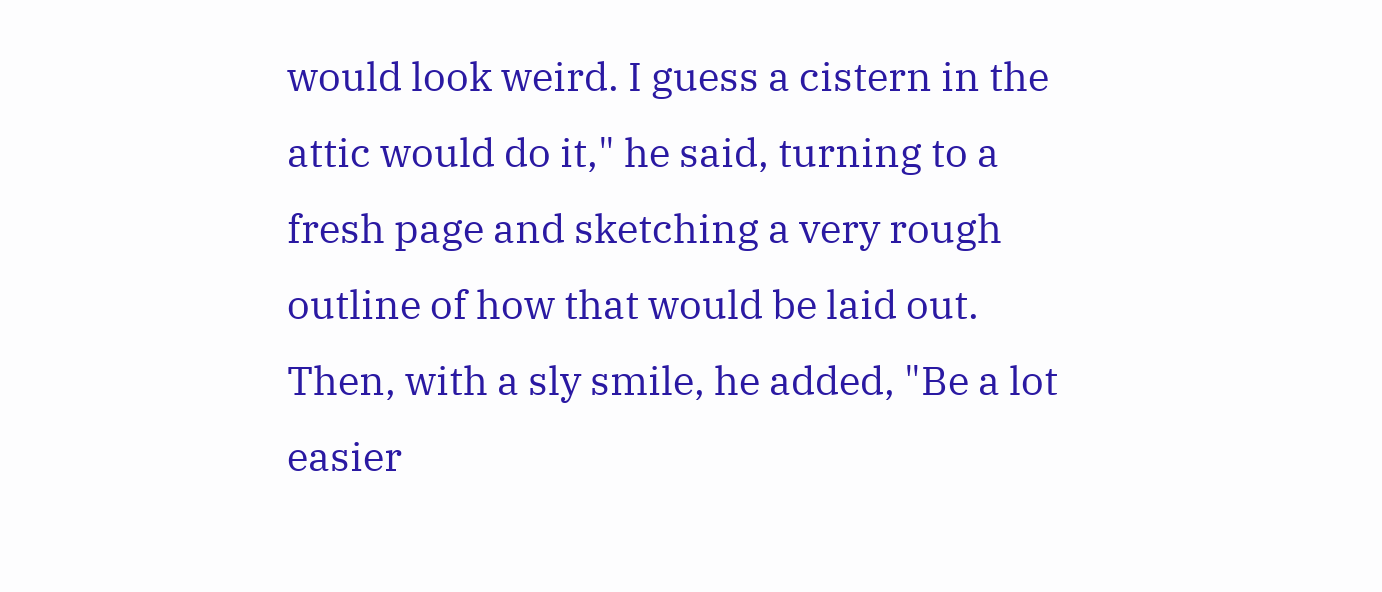would look weird. I guess a cistern in the attic would do it," he said, turning to a fresh page and sketching a very rough outline of how that would be laid out. Then, with a sly smile, he added, "Be a lot easier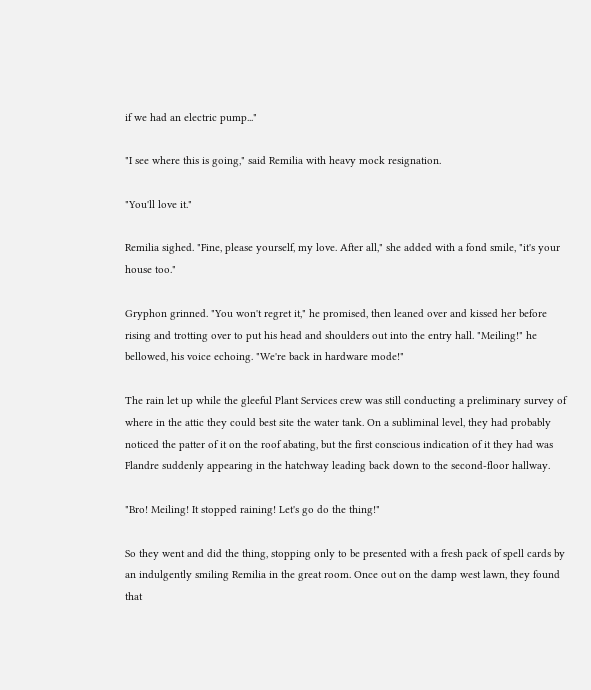if we had an electric pump..."

"I see where this is going," said Remilia with heavy mock resignation.

"You'll love it."

Remilia sighed. "Fine, please yourself, my love. After all," she added with a fond smile, "it's your house too."

Gryphon grinned. "You won't regret it," he promised, then leaned over and kissed her before rising and trotting over to put his head and shoulders out into the entry hall. "Meiling!" he bellowed, his voice echoing. "We're back in hardware mode!"

The rain let up while the gleeful Plant Services crew was still conducting a preliminary survey of where in the attic they could best site the water tank. On a subliminal level, they had probably noticed the patter of it on the roof abating, but the first conscious indication of it they had was Flandre suddenly appearing in the hatchway leading back down to the second-floor hallway.

"Bro! Meiling! It stopped raining! Let's go do the thing!"

So they went and did the thing, stopping only to be presented with a fresh pack of spell cards by an indulgently smiling Remilia in the great room. Once out on the damp west lawn, they found that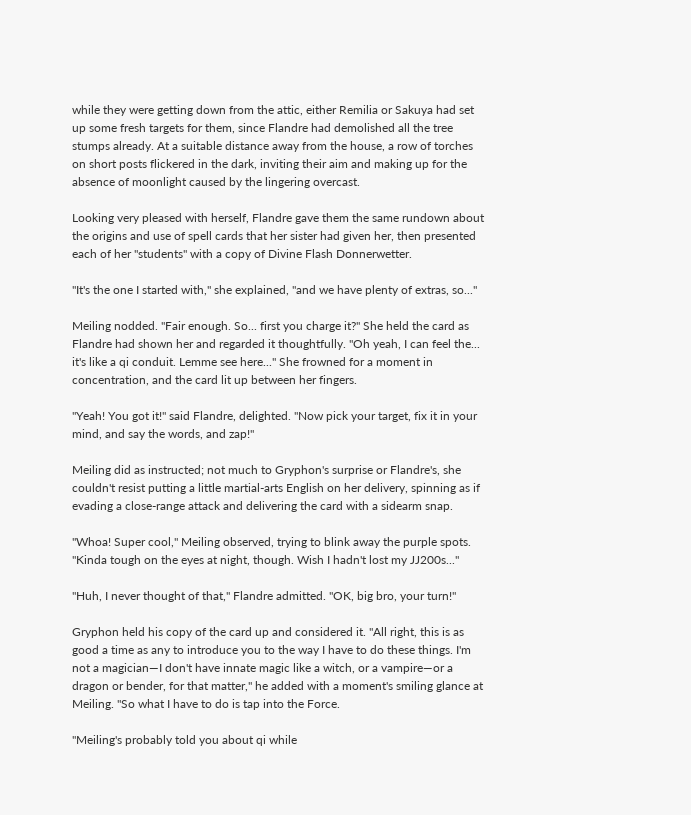while they were getting down from the attic, either Remilia or Sakuya had set up some fresh targets for them, since Flandre had demolished all the tree stumps already. At a suitable distance away from the house, a row of torches on short posts flickered in the dark, inviting their aim and making up for the absence of moonlight caused by the lingering overcast.

Looking very pleased with herself, Flandre gave them the same rundown about the origins and use of spell cards that her sister had given her, then presented each of her "students" with a copy of Divine Flash Donnerwetter.

"It's the one I started with," she explained, "and we have plenty of extras, so..."

Meiling nodded. "Fair enough. So... first you charge it?" She held the card as Flandre had shown her and regarded it thoughtfully. "Oh yeah, I can feel the... it's like a qi conduit. Lemme see here..." She frowned for a moment in concentration, and the card lit up between her fingers.

"Yeah! You got it!" said Flandre, delighted. "Now pick your target, fix it in your mind, and say the words, and zap!"

Meiling did as instructed; not much to Gryphon's surprise or Flandre's, she couldn't resist putting a little martial-arts English on her delivery, spinning as if evading a close-range attack and delivering the card with a sidearm snap.

"Whoa! Super cool," Meiling observed, trying to blink away the purple spots. "Kinda tough on the eyes at night, though. Wish I hadn't lost my JJ200s..."

"Huh, I never thought of that," Flandre admitted. "OK, big bro, your turn!"

Gryphon held his copy of the card up and considered it. "All right, this is as good a time as any to introduce you to the way I have to do these things. I'm not a magician—I don't have innate magic like a witch, or a vampire—or a dragon or bender, for that matter," he added with a moment's smiling glance at Meiling. "So what I have to do is tap into the Force.

"Meiling's probably told you about qi while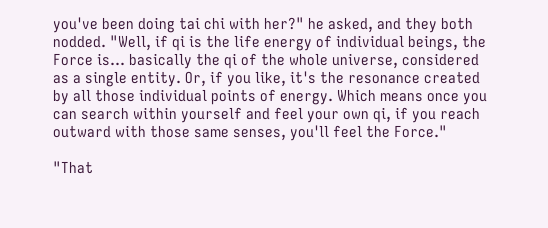you've been doing tai chi with her?" he asked, and they both nodded. "Well, if qi is the life energy of individual beings, the Force is... basically the qi of the whole universe, considered as a single entity. Or, if you like, it's the resonance created by all those individual points of energy. Which means once you can search within yourself and feel your own qi, if you reach outward with those same senses, you'll feel the Force."

"That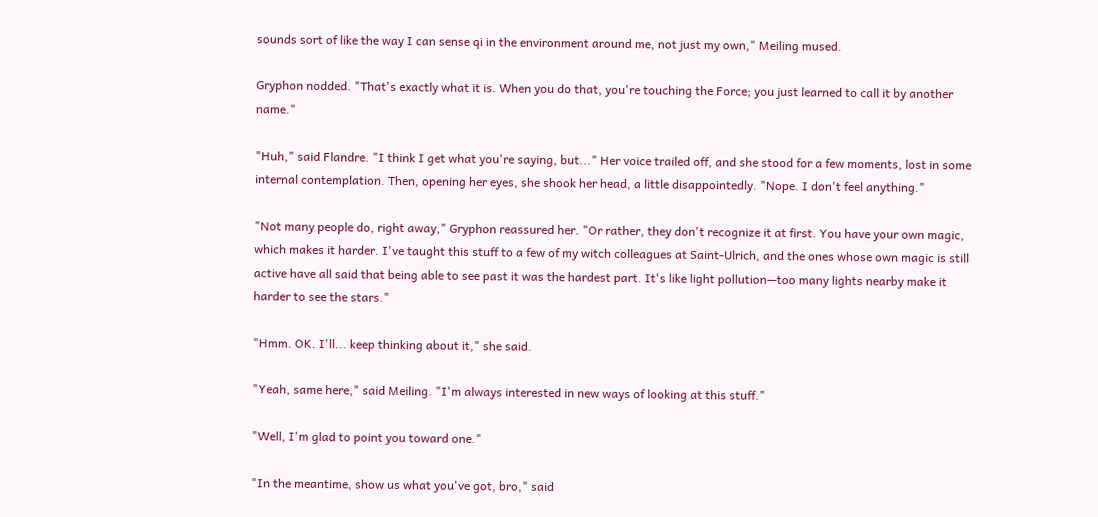sounds sort of like the way I can sense qi in the environment around me, not just my own," Meiling mused.

Gryphon nodded. "That's exactly what it is. When you do that, you're touching the Force; you just learned to call it by another name."

"Huh," said Flandre. "I think I get what you're saying, but..." Her voice trailed off, and she stood for a few moments, lost in some internal contemplation. Then, opening her eyes, she shook her head, a little disappointedly. "Nope. I don't feel anything."

"Not many people do, right away," Gryphon reassured her. "Or rather, they don't recognize it at first. You have your own magic, which makes it harder. I've taught this stuff to a few of my witch colleagues at Saint-Ulrich, and the ones whose own magic is still active have all said that being able to see past it was the hardest part. It's like light pollution—too many lights nearby make it harder to see the stars."

"Hmm. OK. I'll... keep thinking about it," she said.

"Yeah, same here," said Meiling. "I'm always interested in new ways of looking at this stuff."

"Well, I'm glad to point you toward one."

"In the meantime, show us what you've got, bro," said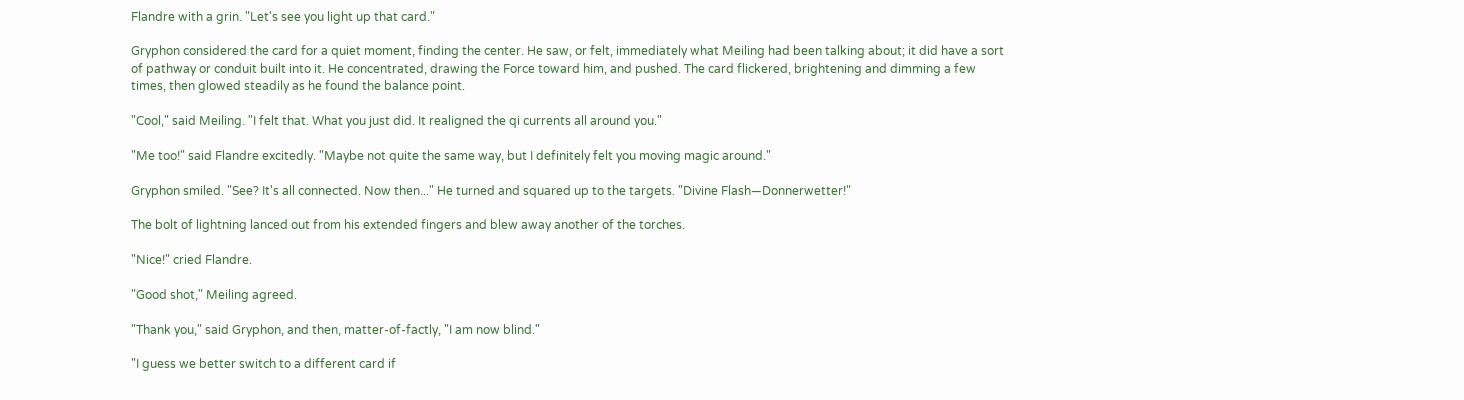Flandre with a grin. "Let's see you light up that card."

Gryphon considered the card for a quiet moment, finding the center. He saw, or felt, immediately what Meiling had been talking about; it did have a sort of pathway or conduit built into it. He concentrated, drawing the Force toward him, and pushed. The card flickered, brightening and dimming a few times, then glowed steadily as he found the balance point.

"Cool," said Meiling. "I felt that. What you just did. It realigned the qi currents all around you."

"Me too!" said Flandre excitedly. "Maybe not quite the same way, but I definitely felt you moving magic around."

Gryphon smiled. "See? It's all connected. Now then..." He turned and squared up to the targets. "Divine Flash—Donnerwetter!"

The bolt of lightning lanced out from his extended fingers and blew away another of the torches.

"Nice!" cried Flandre.

"Good shot," Meiling agreed.

"Thank you," said Gryphon, and then, matter-of-factly, "I am now blind."

"I guess we better switch to a different card if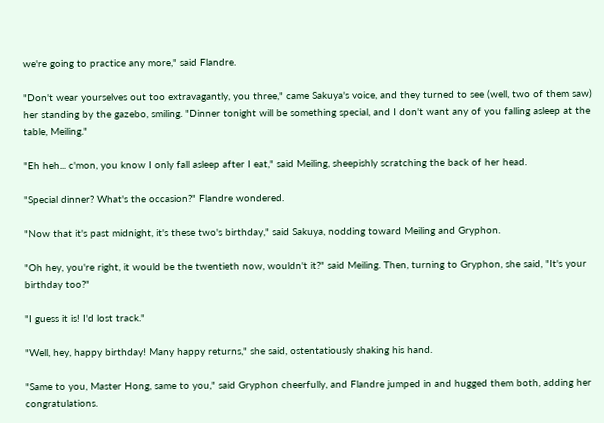we're going to practice any more," said Flandre.

"Don't wear yourselves out too extravagantly, you three," came Sakuya's voice, and they turned to see (well, two of them saw) her standing by the gazebo, smiling. "Dinner tonight will be something special, and I don't want any of you falling asleep at the table, Meiling."

"Eh heh... c'mon, you know I only fall asleep after I eat," said Meiling, sheepishly scratching the back of her head.

"Special dinner? What's the occasion?" Flandre wondered.

"Now that it's past midnight, it's these two's birthday," said Sakuya, nodding toward Meiling and Gryphon.

"Oh hey, you're right, it would be the twentieth now, wouldn't it?" said Meiling. Then, turning to Gryphon, she said, "It's your birthday too?"

"I guess it is! I'd lost track."

"Well, hey, happy birthday! Many happy returns," she said, ostentatiously shaking his hand.

"Same to you, Master Hong, same to you," said Gryphon cheerfully, and Flandre jumped in and hugged them both, adding her congratulations.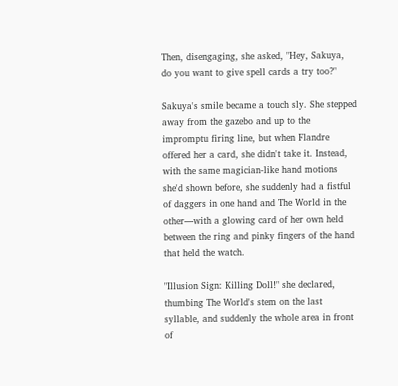Then, disengaging, she asked, "Hey, Sakuya, do you want to give spell cards a try too?"

Sakuya's smile became a touch sly. She stepped away from the gazebo and up to the impromptu firing line, but when Flandre offered her a card, she didn't take it. Instead, with the same magician-like hand motions she'd shown before, she suddenly had a fistful of daggers in one hand and The World in the other—with a glowing card of her own held between the ring and pinky fingers of the hand that held the watch.

"Illusion Sign: Killing Doll!" she declared, thumbing The World's stem on the last syllable, and suddenly the whole area in front of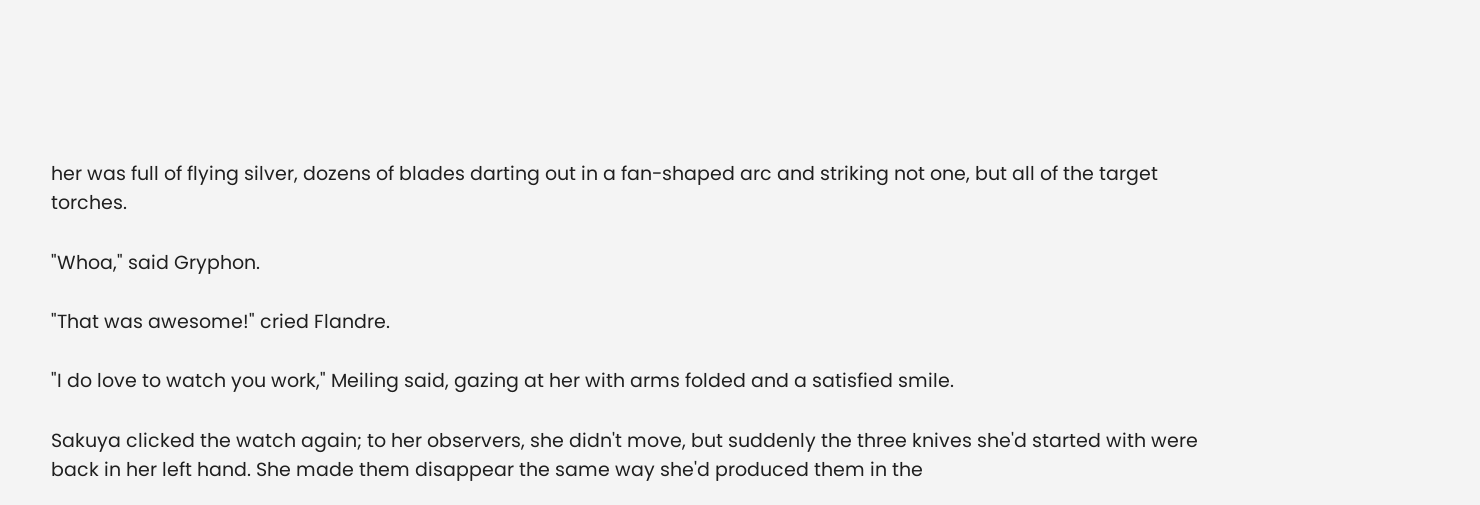her was full of flying silver, dozens of blades darting out in a fan-shaped arc and striking not one, but all of the target torches.

"Whoa," said Gryphon.

"That was awesome!" cried Flandre.

"I do love to watch you work," Meiling said, gazing at her with arms folded and a satisfied smile.

Sakuya clicked the watch again; to her observers, she didn't move, but suddenly the three knives she'd started with were back in her left hand. She made them disappear the same way she'd produced them in the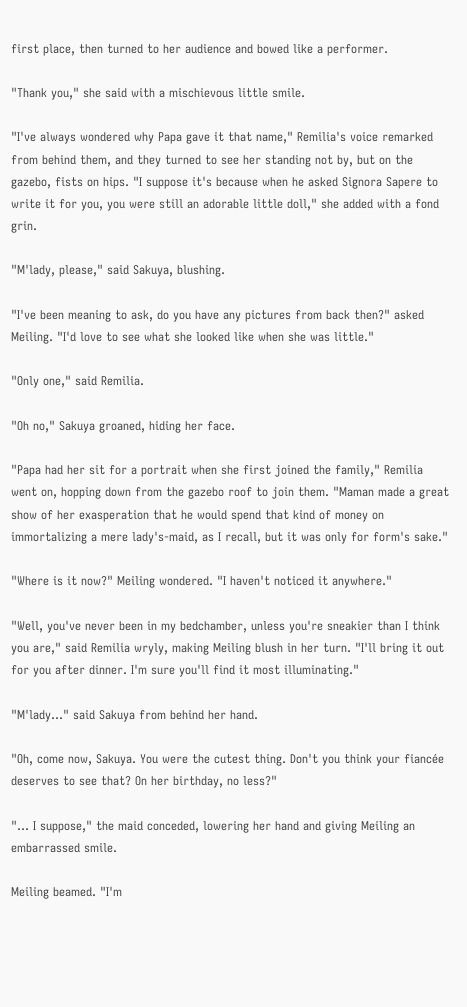first place, then turned to her audience and bowed like a performer.

"Thank you," she said with a mischievous little smile.

"I've always wondered why Papa gave it that name," Remilia's voice remarked from behind them, and they turned to see her standing not by, but on the gazebo, fists on hips. "I suppose it's because when he asked Signora Sapere to write it for you, you were still an adorable little doll," she added with a fond grin.

"M'lady, please," said Sakuya, blushing.

"I've been meaning to ask, do you have any pictures from back then?" asked Meiling. "I'd love to see what she looked like when she was little."

"Only one," said Remilia.

"Oh no," Sakuya groaned, hiding her face.

"Papa had her sit for a portrait when she first joined the family," Remilia went on, hopping down from the gazebo roof to join them. "Maman made a great show of her exasperation that he would spend that kind of money on immortalizing a mere lady's-maid, as I recall, but it was only for form's sake."

"Where is it now?" Meiling wondered. "I haven't noticed it anywhere."

"Well, you've never been in my bedchamber, unless you're sneakier than I think you are," said Remilia wryly, making Meiling blush in her turn. "I'll bring it out for you after dinner. I'm sure you'll find it most illuminating."

"M'lady..." said Sakuya from behind her hand.

"Oh, come now, Sakuya. You were the cutest thing. Don't you think your fiancée deserves to see that? On her birthday, no less?"

"... I suppose," the maid conceded, lowering her hand and giving Meiling an embarrassed smile.

Meiling beamed. "I'm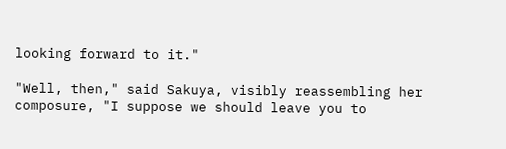looking forward to it."

"Well, then," said Sakuya, visibly reassembling her composure, "I suppose we should leave you to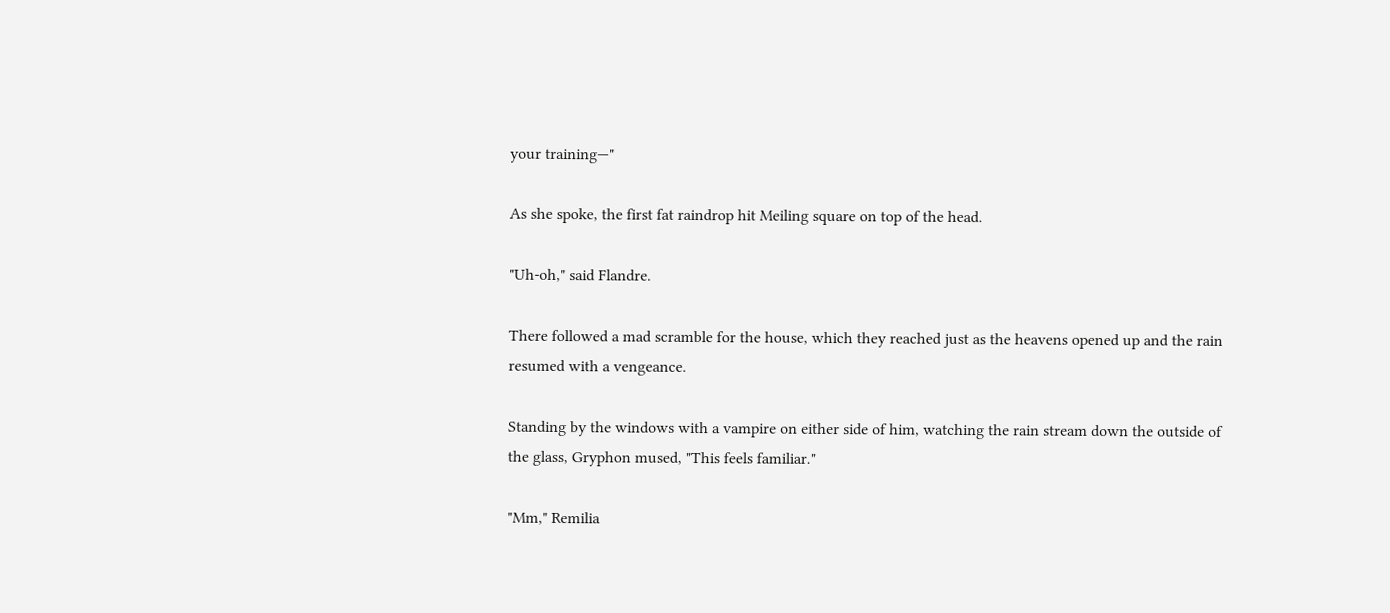your training—"

As she spoke, the first fat raindrop hit Meiling square on top of the head.

"Uh-oh," said Flandre.

There followed a mad scramble for the house, which they reached just as the heavens opened up and the rain resumed with a vengeance.

Standing by the windows with a vampire on either side of him, watching the rain stream down the outside of the glass, Gryphon mused, "This feels familiar."

"Mm," Remilia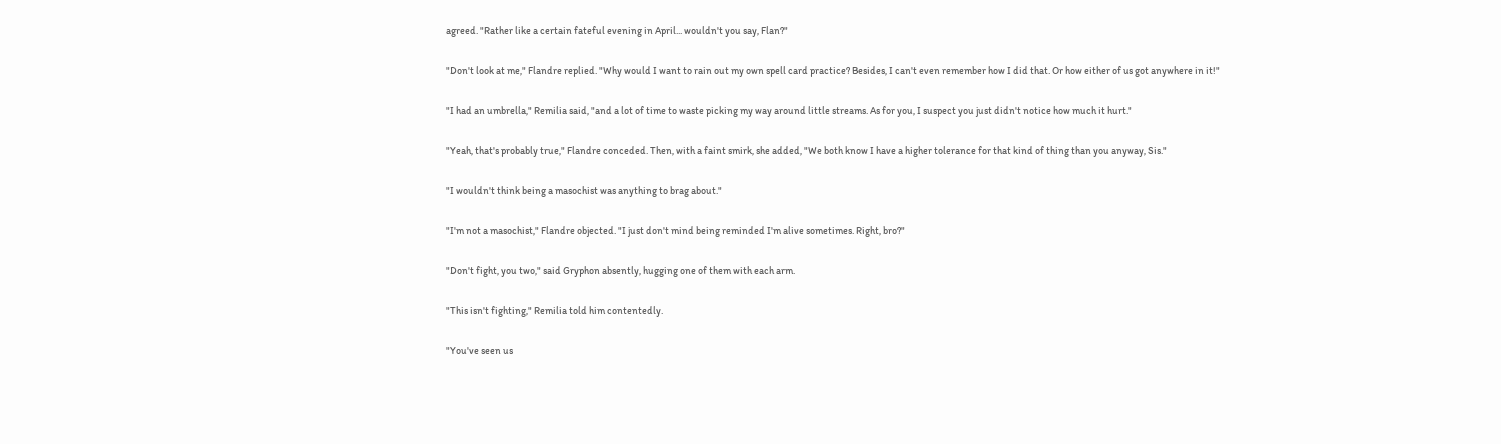agreed. "Rather like a certain fateful evening in April... wouldn't you say, Flan?"

"Don't look at me," Flandre replied. "Why would I want to rain out my own spell card practice? Besides, I can't even remember how I did that. Or how either of us got anywhere in it!"

"I had an umbrella," Remilia said, "and a lot of time to waste picking my way around little streams. As for you, I suspect you just didn't notice how much it hurt."

"Yeah, that's probably true," Flandre conceded. Then, with a faint smirk, she added, "We both know I have a higher tolerance for that kind of thing than you anyway, Sis."

"I wouldn't think being a masochist was anything to brag about."

"I'm not a masochist," Flandre objected. "I just don't mind being reminded I'm alive sometimes. Right, bro?"

"Don't fight, you two," said Gryphon absently, hugging one of them with each arm.

"This isn't fighting," Remilia told him contentedly.

"You've seen us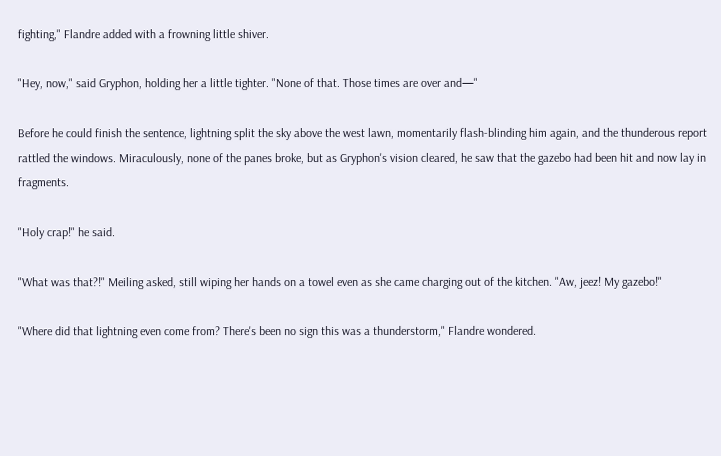fighting," Flandre added with a frowning little shiver.

"Hey, now," said Gryphon, holding her a little tighter. "None of that. Those times are over and—"

Before he could finish the sentence, lightning split the sky above the west lawn, momentarily flash-blinding him again, and the thunderous report rattled the windows. Miraculously, none of the panes broke, but as Gryphon's vision cleared, he saw that the gazebo had been hit and now lay in fragments.

"Holy crap!" he said.

"What was that?!" Meiling asked, still wiping her hands on a towel even as she came charging out of the kitchen. "Aw, jeez! My gazebo!"

"Where did that lightning even come from? There's been no sign this was a thunderstorm," Flandre wondered.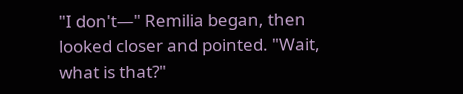"I don't—" Remilia began, then looked closer and pointed. "Wait, what is that?"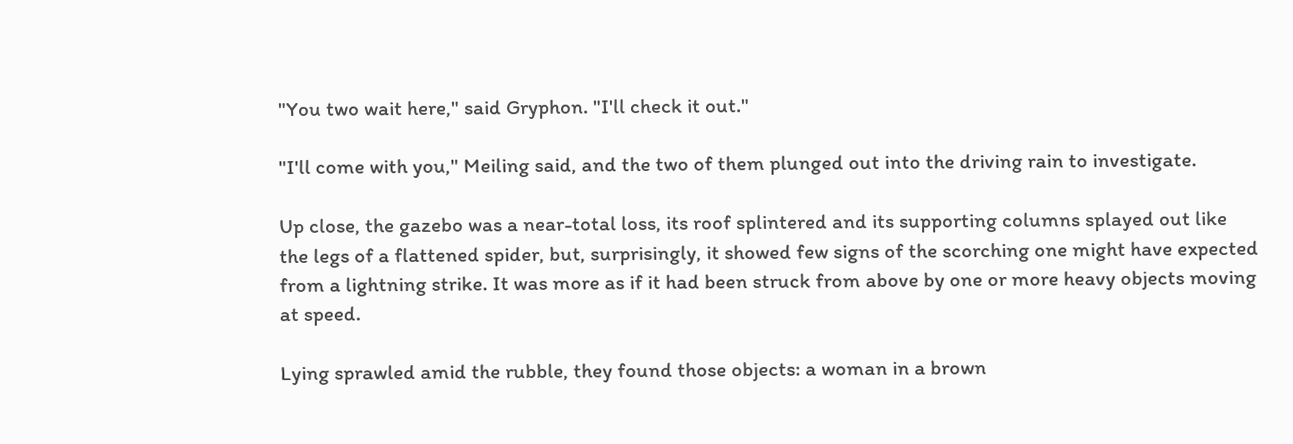"You two wait here," said Gryphon. "I'll check it out."

"I'll come with you," Meiling said, and the two of them plunged out into the driving rain to investigate.

Up close, the gazebo was a near-total loss, its roof splintered and its supporting columns splayed out like the legs of a flattened spider, but, surprisingly, it showed few signs of the scorching one might have expected from a lightning strike. It was more as if it had been struck from above by one or more heavy objects moving at speed.

Lying sprawled amid the rubble, they found those objects: a woman in a brown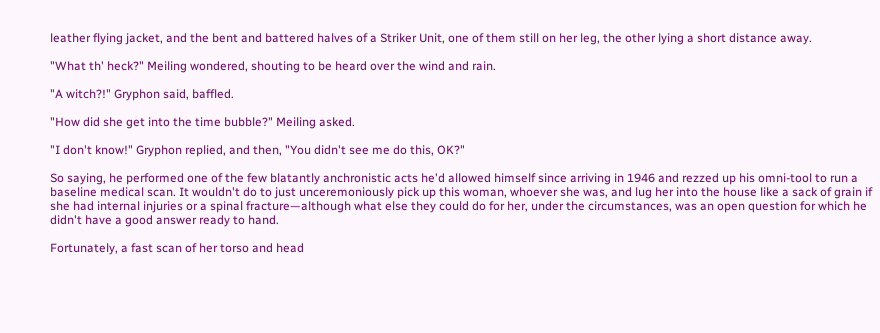leather flying jacket, and the bent and battered halves of a Striker Unit, one of them still on her leg, the other lying a short distance away.

"What th' heck?" Meiling wondered, shouting to be heard over the wind and rain.

"A witch?!" Gryphon said, baffled.

"How did she get into the time bubble?" Meiling asked.

"I don't know!" Gryphon replied, and then, "You didn't see me do this, OK?"

So saying, he performed one of the few blatantly anchronistic acts he'd allowed himself since arriving in 1946 and rezzed up his omni-tool to run a baseline medical scan. It wouldn't do to just unceremoniously pick up this woman, whoever she was, and lug her into the house like a sack of grain if she had internal injuries or a spinal fracture—although what else they could do for her, under the circumstances, was an open question for which he didn't have a good answer ready to hand.

Fortunately, a fast scan of her torso and head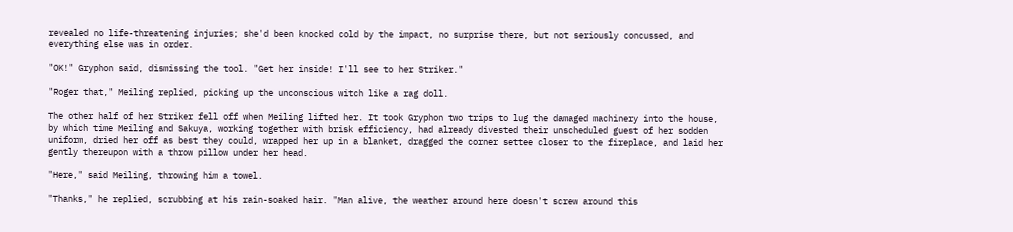revealed no life-threatening injuries; she'd been knocked cold by the impact, no surprise there, but not seriously concussed, and everything else was in order.

"OK!" Gryphon said, dismissing the tool. "Get her inside! I'll see to her Striker."

"Roger that," Meiling replied, picking up the unconscious witch like a rag doll.

The other half of her Striker fell off when Meiling lifted her. It took Gryphon two trips to lug the damaged machinery into the house, by which time Meiling and Sakuya, working together with brisk efficiency, had already divested their unscheduled guest of her sodden uniform, dried her off as best they could, wrapped her up in a blanket, dragged the corner settee closer to the fireplace, and laid her gently thereupon with a throw pillow under her head.

"Here," said Meiling, throwing him a towel.

"Thanks," he replied, scrubbing at his rain-soaked hair. "Man alive, the weather around here doesn't screw around this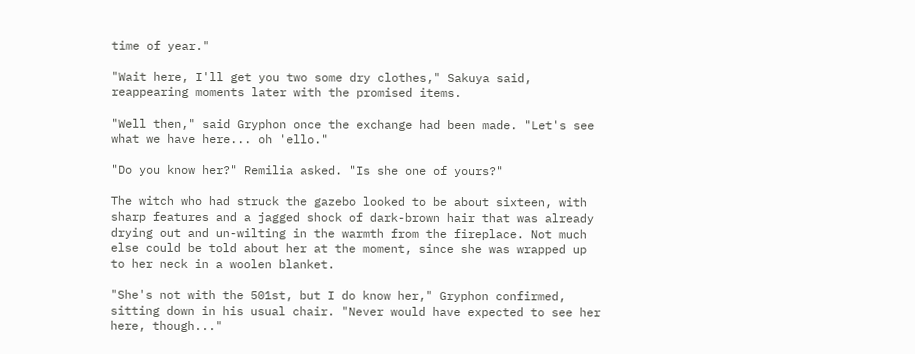time of year."

"Wait here, I'll get you two some dry clothes," Sakuya said, reappearing moments later with the promised items.

"Well then," said Gryphon once the exchange had been made. "Let's see what we have here... oh 'ello."

"Do you know her?" Remilia asked. "Is she one of yours?"

The witch who had struck the gazebo looked to be about sixteen, with sharp features and a jagged shock of dark-brown hair that was already drying out and un-wilting in the warmth from the fireplace. Not much else could be told about her at the moment, since she was wrapped up to her neck in a woolen blanket.

"She's not with the 501st, but I do know her," Gryphon confirmed, sitting down in his usual chair. "Never would have expected to see her here, though..."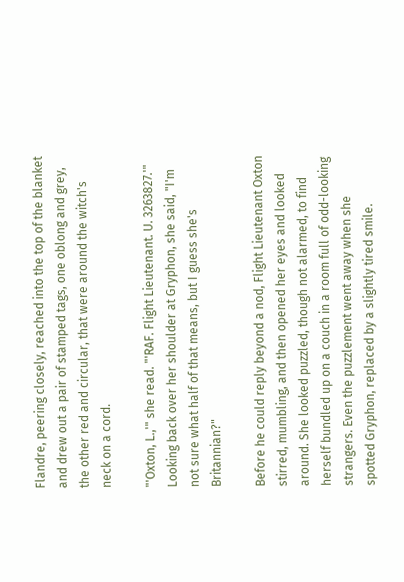Flandre, peering closely, reached into the top of the blanket and drew out a pair of stamped tags, one oblong and grey, the other red and circular, that were around the witch's neck on a cord.

"'Oxton, L.,'" she read. "'RAF. Flight Lieutenant. U. 3263827.'" Looking back over her shoulder at Gryphon, she said, "I'm not sure what half of that means, but I guess she's Britannian?"

Before he could reply beyond a nod, Flight Lieutenant Oxton stirred, mumbling, and then opened her eyes and looked around. She looked puzzled, though not alarmed, to find herself bundled up on a couch in a room full of odd-looking strangers. Even the puzzlement went away when she spotted Gryphon, replaced by a slightly tired smile.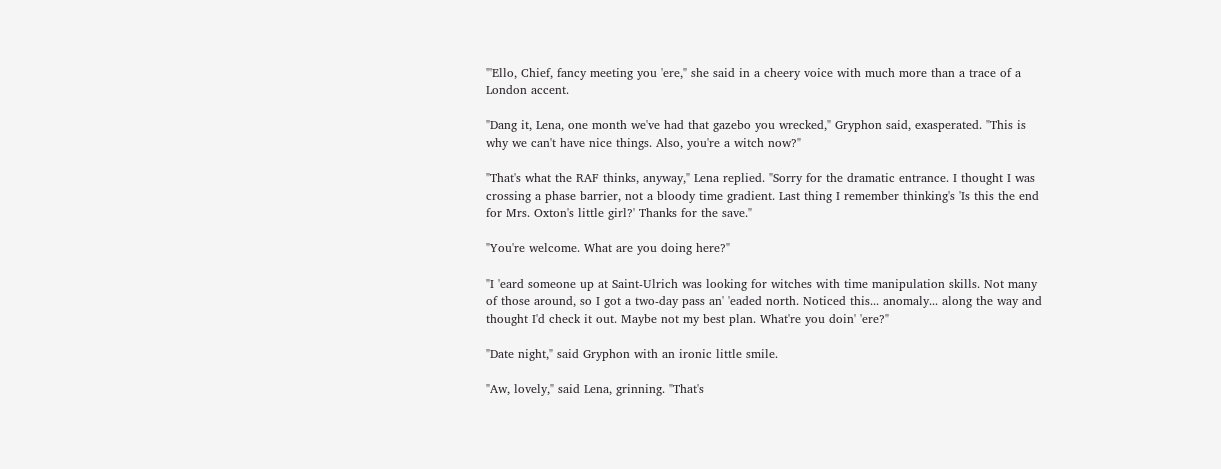"'Ello, Chief, fancy meeting you 'ere," she said in a cheery voice with much more than a trace of a London accent.

"Dang it, Lena, one month we've had that gazebo you wrecked," Gryphon said, exasperated. "This is why we can't have nice things. Also, you're a witch now?"

"That's what the RAF thinks, anyway," Lena replied. "Sorry for the dramatic entrance. I thought I was crossing a phase barrier, not a bloody time gradient. Last thing I remember thinking's 'Is this the end for Mrs. Oxton's little girl?' Thanks for the save."

"You're welcome. What are you doing here?"

"I 'eard someone up at Saint-Ulrich was looking for witches with time manipulation skills. Not many of those around, so I got a two-day pass an' 'eaded north. Noticed this... anomaly... along the way and thought I'd check it out. Maybe not my best plan. What're you doin' 'ere?"

"Date night," said Gryphon with an ironic little smile.

"Aw, lovely," said Lena, grinning. "That's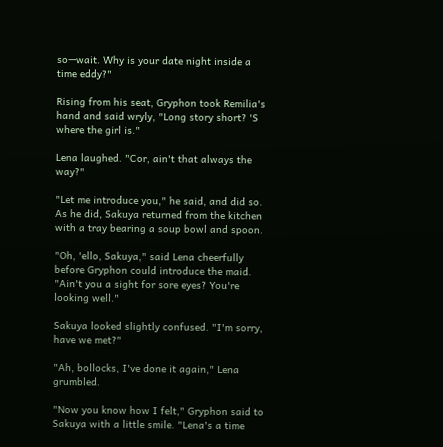so—wait. Why is your date night inside a time eddy?"

Rising from his seat, Gryphon took Remilia's hand and said wryly, "Long story short? 'S where the girl is."

Lena laughed. "Cor, ain't that always the way?"

"Let me introduce you," he said, and did so. As he did, Sakuya returned from the kitchen with a tray bearing a soup bowl and spoon.

"Oh, 'ello, Sakuya," said Lena cheerfully before Gryphon could introduce the maid. "Ain't you a sight for sore eyes? You're looking well."

Sakuya looked slightly confused. "I'm sorry, have we met?"

"Ah, bollocks, I've done it again," Lena grumbled.

"Now you know how I felt," Gryphon said to Sakuya with a little smile. "Lena's a time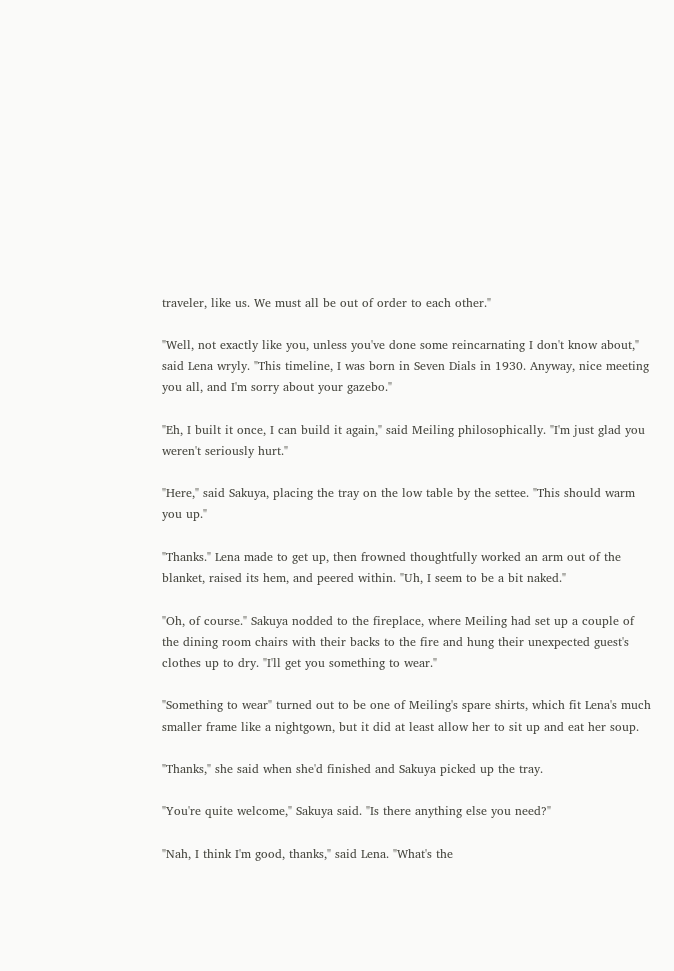traveler, like us. We must all be out of order to each other."

"Well, not exactly like you, unless you've done some reincarnating I don't know about," said Lena wryly. "This timeline, I was born in Seven Dials in 1930. Anyway, nice meeting you all, and I'm sorry about your gazebo."

"Eh, I built it once, I can build it again," said Meiling philosophically. "I'm just glad you weren't seriously hurt."

"Here," said Sakuya, placing the tray on the low table by the settee. "This should warm you up."

"Thanks." Lena made to get up, then frowned thoughtfully worked an arm out of the blanket, raised its hem, and peered within. "Uh, I seem to be a bit naked."

"Oh, of course." Sakuya nodded to the fireplace, where Meiling had set up a couple of the dining room chairs with their backs to the fire and hung their unexpected guest's clothes up to dry. "I'll get you something to wear."

"Something to wear" turned out to be one of Meiling's spare shirts, which fit Lena's much smaller frame like a nightgown, but it did at least allow her to sit up and eat her soup.

"Thanks," she said when she'd finished and Sakuya picked up the tray.

"You're quite welcome," Sakuya said. "Is there anything else you need?"

"Nah, I think I'm good, thanks," said Lena. "What's the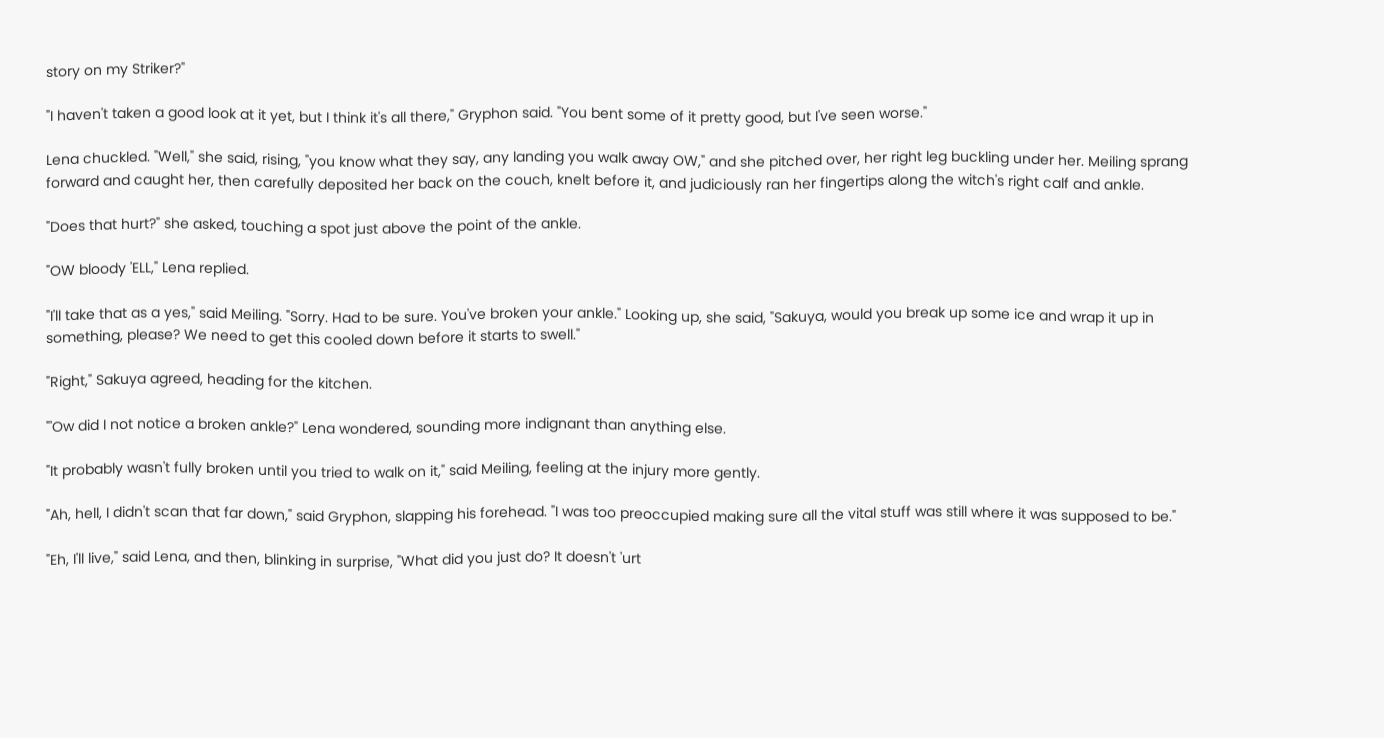story on my Striker?"

"I haven't taken a good look at it yet, but I think it's all there," Gryphon said. "You bent some of it pretty good, but I've seen worse."

Lena chuckled. "Well," she said, rising, "you know what they say, any landing you walk away OW," and she pitched over, her right leg buckling under her. Meiling sprang forward and caught her, then carefully deposited her back on the couch, knelt before it, and judiciously ran her fingertips along the witch's right calf and ankle.

"Does that hurt?" she asked, touching a spot just above the point of the ankle.

"OW bloody 'ELL," Lena replied.

"I'll take that as a yes," said Meiling. "Sorry. Had to be sure. You've broken your ankle." Looking up, she said, "Sakuya, would you break up some ice and wrap it up in something, please? We need to get this cooled down before it starts to swell."

"Right," Sakuya agreed, heading for the kitchen.

"'Ow did I not notice a broken ankle?" Lena wondered, sounding more indignant than anything else.

"It probably wasn't fully broken until you tried to walk on it," said Meiling, feeling at the injury more gently.

"Ah, hell, I didn't scan that far down," said Gryphon, slapping his forehead. "I was too preoccupied making sure all the vital stuff was still where it was supposed to be."

"Eh, I'll live," said Lena, and then, blinking in surprise, "What did you just do? It doesn't 'urt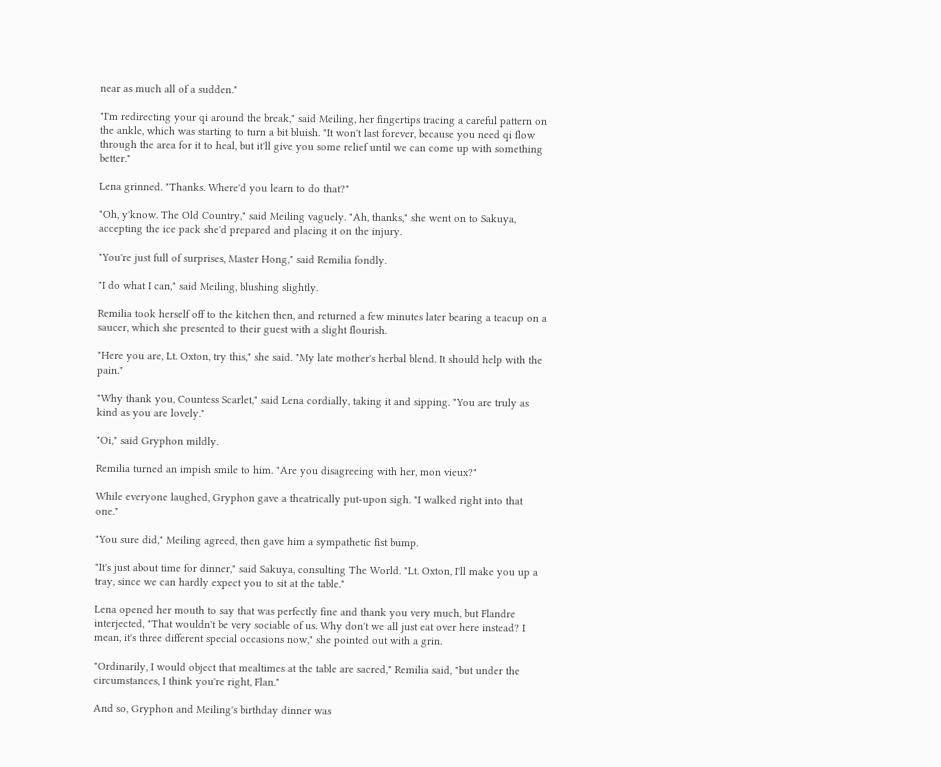near as much all of a sudden."

"I'm redirecting your qi around the break," said Meiling, her fingertips tracing a careful pattern on the ankle, which was starting to turn a bit bluish. "It won't last forever, because you need qi flow through the area for it to heal, but it'll give you some relief until we can come up with something better."

Lena grinned. "Thanks. Where'd you learn to do that?"

"Oh, y'know. The Old Country," said Meiling vaguely. "Ah, thanks," she went on to Sakuya, accepting the ice pack she'd prepared and placing it on the injury.

"You're just full of surprises, Master Hong," said Remilia fondly.

"I do what I can," said Meiling, blushing slightly.

Remilia took herself off to the kitchen then, and returned a few minutes later bearing a teacup on a saucer, which she presented to their guest with a slight flourish.

"Here you are, Lt. Oxton, try this," she said. "My late mother's herbal blend. It should help with the pain."

"Why thank you, Countess Scarlet," said Lena cordially, taking it and sipping. "You are truly as kind as you are lovely."

"Oi," said Gryphon mildly.

Remilia turned an impish smile to him. "Are you disagreeing with her, mon vieux?"

While everyone laughed, Gryphon gave a theatrically put-upon sigh. "I walked right into that one."

"You sure did," Meiling agreed, then gave him a sympathetic fist bump.

"It's just about time for dinner," said Sakuya, consulting The World. "Lt. Oxton, I'll make you up a tray, since we can hardly expect you to sit at the table."

Lena opened her mouth to say that was perfectly fine and thank you very much, but Flandre interjected, "That wouldn't be very sociable of us. Why don't we all just eat over here instead? I mean, it's three different special occasions now," she pointed out with a grin.

"Ordinarily, I would object that mealtimes at the table are sacred," Remilia said, "but under the circumstances, I think you're right, Flan."

And so, Gryphon and Meiling's birthday dinner was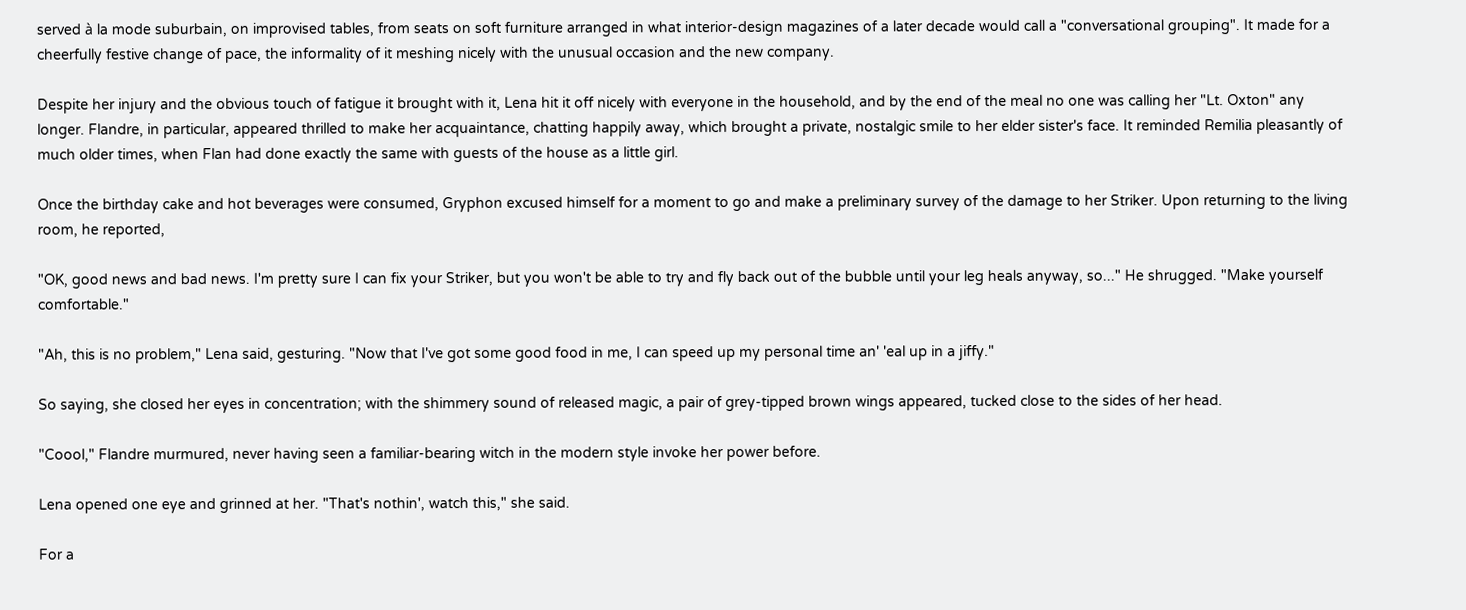served à la mode suburbain, on improvised tables, from seats on soft furniture arranged in what interior-design magazines of a later decade would call a "conversational grouping". It made for a cheerfully festive change of pace, the informality of it meshing nicely with the unusual occasion and the new company.

Despite her injury and the obvious touch of fatigue it brought with it, Lena hit it off nicely with everyone in the household, and by the end of the meal no one was calling her "Lt. Oxton" any longer. Flandre, in particular, appeared thrilled to make her acquaintance, chatting happily away, which brought a private, nostalgic smile to her elder sister's face. It reminded Remilia pleasantly of much older times, when Flan had done exactly the same with guests of the house as a little girl.

Once the birthday cake and hot beverages were consumed, Gryphon excused himself for a moment to go and make a preliminary survey of the damage to her Striker. Upon returning to the living room, he reported,

"OK, good news and bad news. I'm pretty sure I can fix your Striker, but you won't be able to try and fly back out of the bubble until your leg heals anyway, so..." He shrugged. "Make yourself comfortable."

"Ah, this is no problem," Lena said, gesturing. "Now that I've got some good food in me, I can speed up my personal time an' 'eal up in a jiffy."

So saying, she closed her eyes in concentration; with the shimmery sound of released magic, a pair of grey-tipped brown wings appeared, tucked close to the sides of her head.

"Coool," Flandre murmured, never having seen a familiar-bearing witch in the modern style invoke her power before.

Lena opened one eye and grinned at her. "That's nothin', watch this," she said.

For a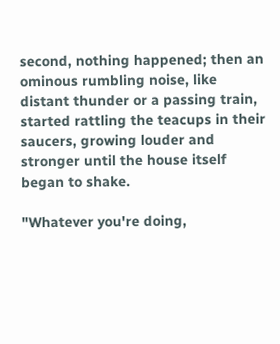second, nothing happened; then an ominous rumbling noise, like distant thunder or a passing train, started rattling the teacups in their saucers, growing louder and stronger until the house itself began to shake.

"Whatever you're doing,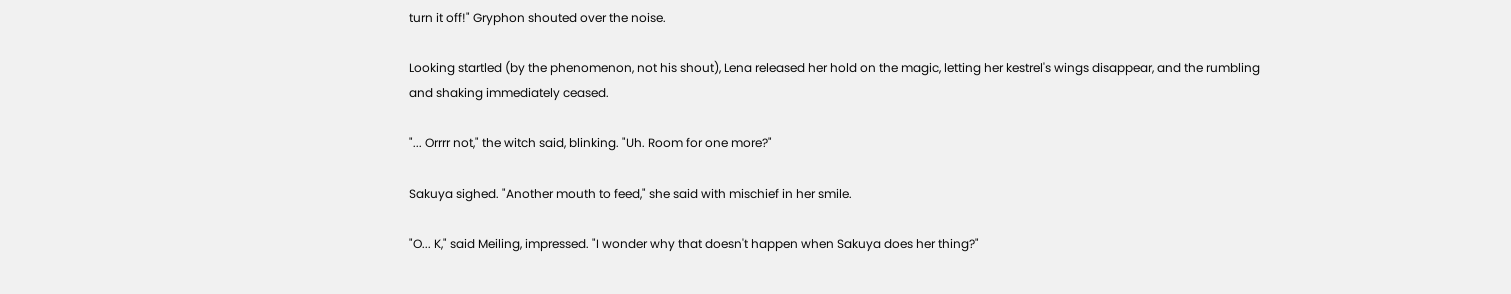turn it off!" Gryphon shouted over the noise.

Looking startled (by the phenomenon, not his shout), Lena released her hold on the magic, letting her kestrel's wings disappear, and the rumbling and shaking immediately ceased.

"... Orrrr not," the witch said, blinking. "Uh. Room for one more?"

Sakuya sighed. "Another mouth to feed," she said with mischief in her smile.

"O... K," said Meiling, impressed. "I wonder why that doesn't happen when Sakuya does her thing?"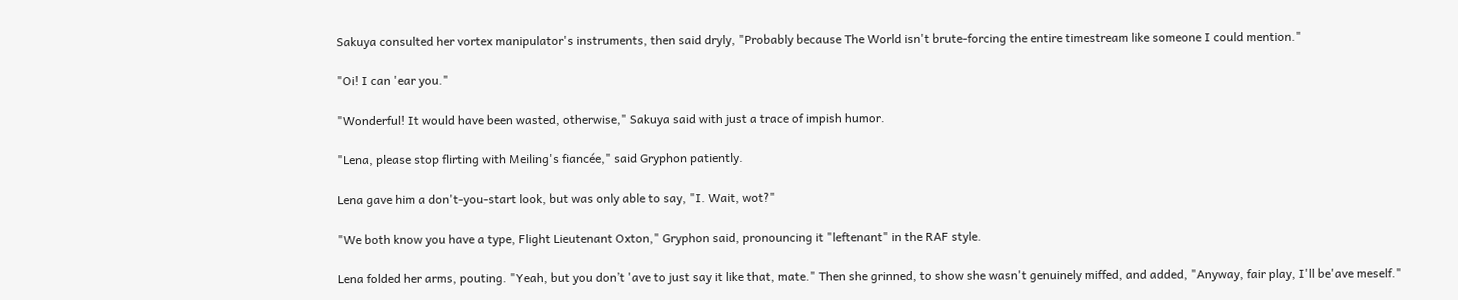Sakuya consulted her vortex manipulator's instruments, then said dryly, "Probably because The World isn't brute-forcing the entire timestream like someone I could mention."

"Oi! I can 'ear you."

"Wonderful! It would have been wasted, otherwise," Sakuya said with just a trace of impish humor.

"Lena, please stop flirting with Meiling's fiancée," said Gryphon patiently.

Lena gave him a don't-you-start look, but was only able to say, "I. Wait, wot?"

"We both know you have a type, Flight Lieutenant Oxton," Gryphon said, pronouncing it "leftenant" in the RAF style.

Lena folded her arms, pouting. "Yeah, but you don’t 'ave to just say it like that, mate." Then she grinned, to show she wasn't genuinely miffed, and added, "Anyway, fair play, I'll be'ave meself."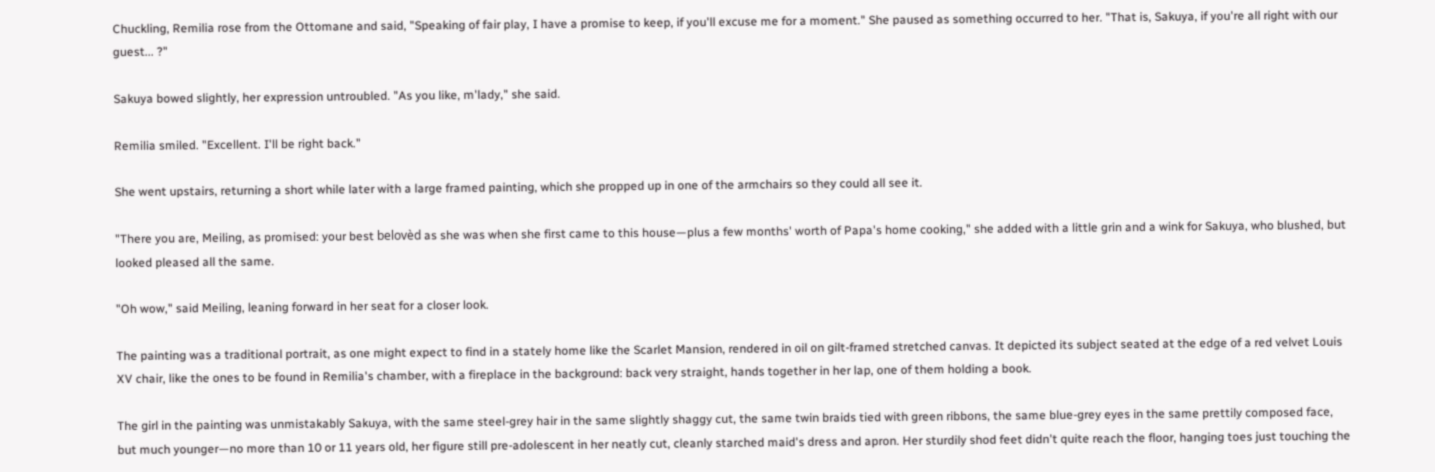Chuckling, Remilia rose from the Ottomane and said, "Speaking of fair play, I have a promise to keep, if you'll excuse me for a moment." She paused as something occurred to her. "That is, Sakuya, if you're all right with our guest... ?"

Sakuya bowed slightly, her expression untroubled. "As you like, m'lady," she said.

Remilia smiled. "Excellent. I'll be right back."

She went upstairs, returning a short while later with a large framed painting, which she propped up in one of the armchairs so they could all see it.

"There you are, Meiling, as promised: your best belovèd as she was when she first came to this house—plus a few months' worth of Papa's home cooking," she added with a little grin and a wink for Sakuya, who blushed, but looked pleased all the same.

"Oh wow," said Meiling, leaning forward in her seat for a closer look.

The painting was a traditional portrait, as one might expect to find in a stately home like the Scarlet Mansion, rendered in oil on gilt-framed stretched canvas. It depicted its subject seated at the edge of a red velvet Louis XV chair, like the ones to be found in Remilia's chamber, with a fireplace in the background: back very straight, hands together in her lap, one of them holding a book.

The girl in the painting was unmistakably Sakuya, with the same steel-grey hair in the same slightly shaggy cut, the same twin braids tied with green ribbons, the same blue-grey eyes in the same prettily composed face, but much younger—no more than 10 or 11 years old, her figure still pre-adolescent in her neatly cut, cleanly starched maid's dress and apron. Her sturdily shod feet didn't quite reach the floor, hanging toes just touching the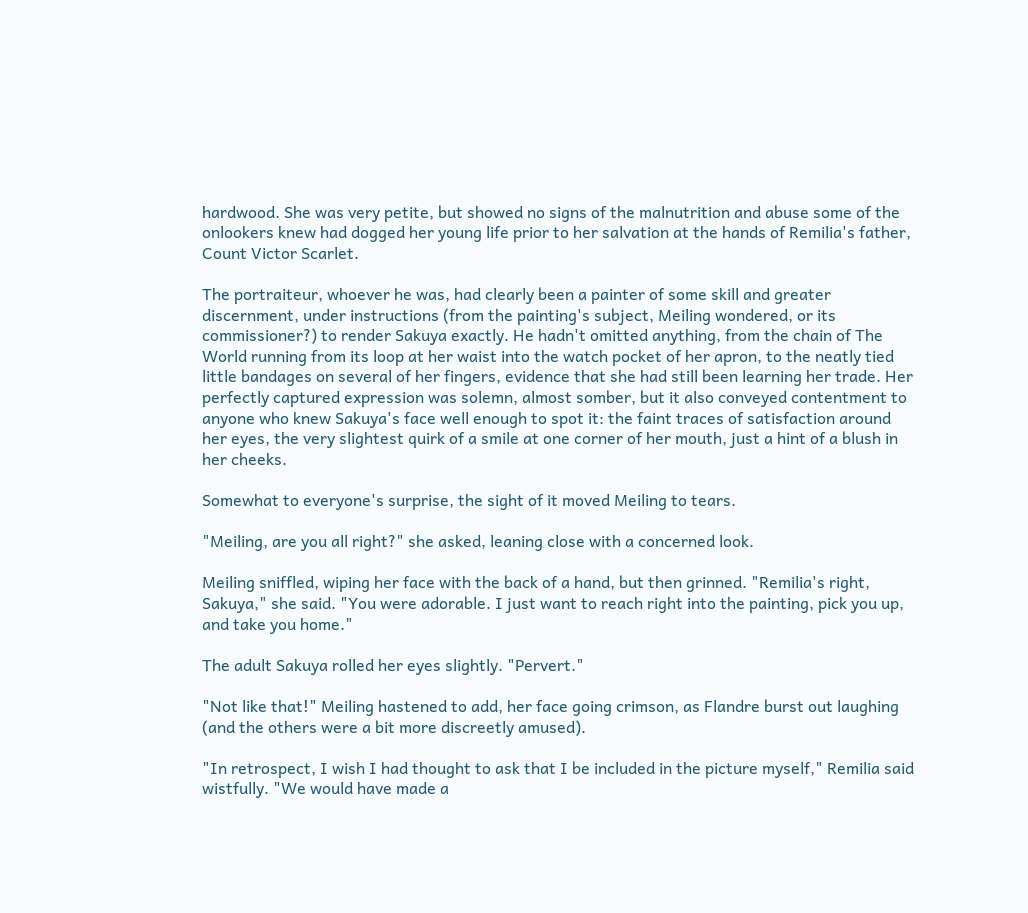hardwood. She was very petite, but showed no signs of the malnutrition and abuse some of the onlookers knew had dogged her young life prior to her salvation at the hands of Remilia's father, Count Victor Scarlet.

The portraiteur, whoever he was, had clearly been a painter of some skill and greater discernment, under instructions (from the painting's subject, Meiling wondered, or its commissioner?) to render Sakuya exactly. He hadn't omitted anything, from the chain of The World running from its loop at her waist into the watch pocket of her apron, to the neatly tied little bandages on several of her fingers, evidence that she had still been learning her trade. Her perfectly captured expression was solemn, almost somber, but it also conveyed contentment to anyone who knew Sakuya's face well enough to spot it: the faint traces of satisfaction around her eyes, the very slightest quirk of a smile at one corner of her mouth, just a hint of a blush in her cheeks.

Somewhat to everyone's surprise, the sight of it moved Meiling to tears.

"Meiling, are you all right?" she asked, leaning close with a concerned look.

Meiling sniffled, wiping her face with the back of a hand, but then grinned. "Remilia's right, Sakuya," she said. "You were adorable. I just want to reach right into the painting, pick you up, and take you home."

The adult Sakuya rolled her eyes slightly. "Pervert."

"Not like that!" Meiling hastened to add, her face going crimson, as Flandre burst out laughing (and the others were a bit more discreetly amused).

"In retrospect, I wish I had thought to ask that I be included in the picture myself," Remilia said wistfully. "We would have made a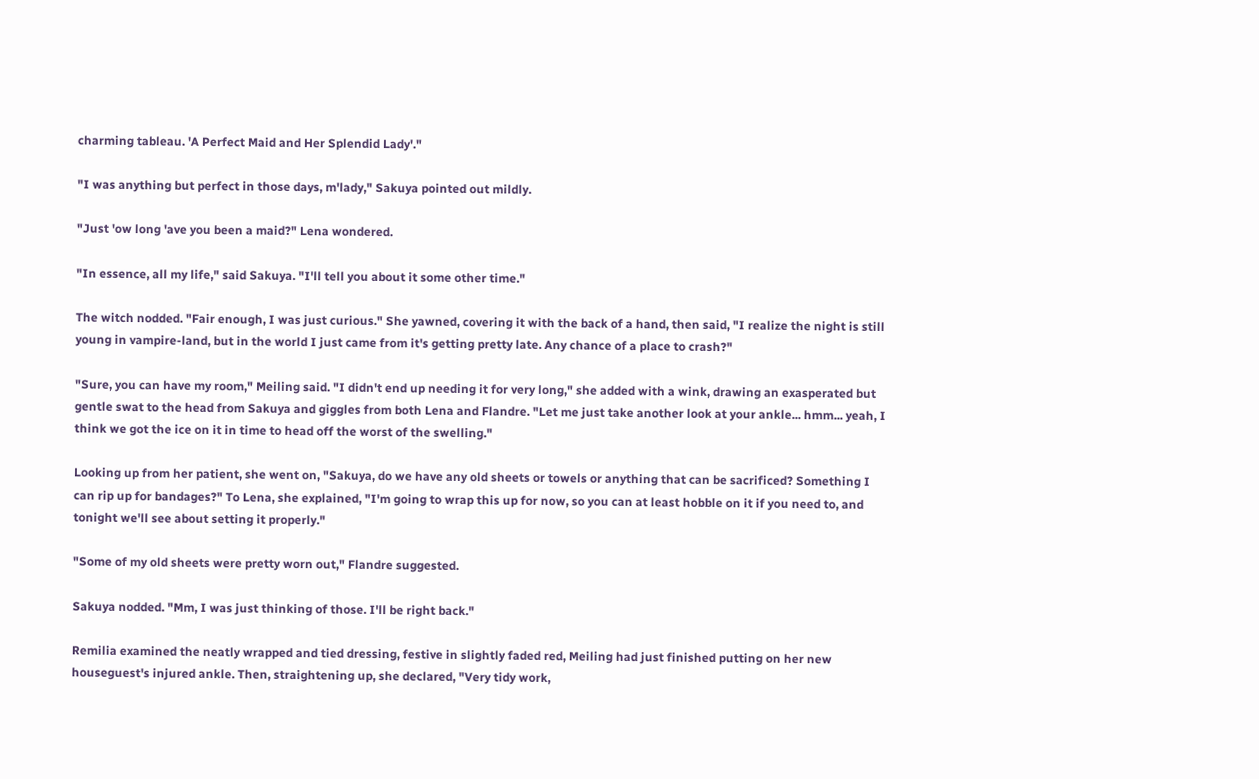charming tableau. 'A Perfect Maid and Her Splendid Lady'."

"I was anything but perfect in those days, m'lady," Sakuya pointed out mildly.

"Just 'ow long 'ave you been a maid?" Lena wondered.

"In essence, all my life," said Sakuya. "I'll tell you about it some other time."

The witch nodded. "Fair enough, I was just curious." She yawned, covering it with the back of a hand, then said, "I realize the night is still young in vampire-land, but in the world I just came from it's getting pretty late. Any chance of a place to crash?"

"Sure, you can have my room," Meiling said. "I didn't end up needing it for very long," she added with a wink, drawing an exasperated but gentle swat to the head from Sakuya and giggles from both Lena and Flandre. "Let me just take another look at your ankle... hmm... yeah, I think we got the ice on it in time to head off the worst of the swelling."

Looking up from her patient, she went on, "Sakuya, do we have any old sheets or towels or anything that can be sacrificed? Something I can rip up for bandages?" To Lena, she explained, "I'm going to wrap this up for now, so you can at least hobble on it if you need to, and tonight we'll see about setting it properly."

"Some of my old sheets were pretty worn out," Flandre suggested.

Sakuya nodded. "Mm, I was just thinking of those. I'll be right back."

Remilia examined the neatly wrapped and tied dressing, festive in slightly faded red, Meiling had just finished putting on her new houseguest's injured ankle. Then, straightening up, she declared, "Very tidy work,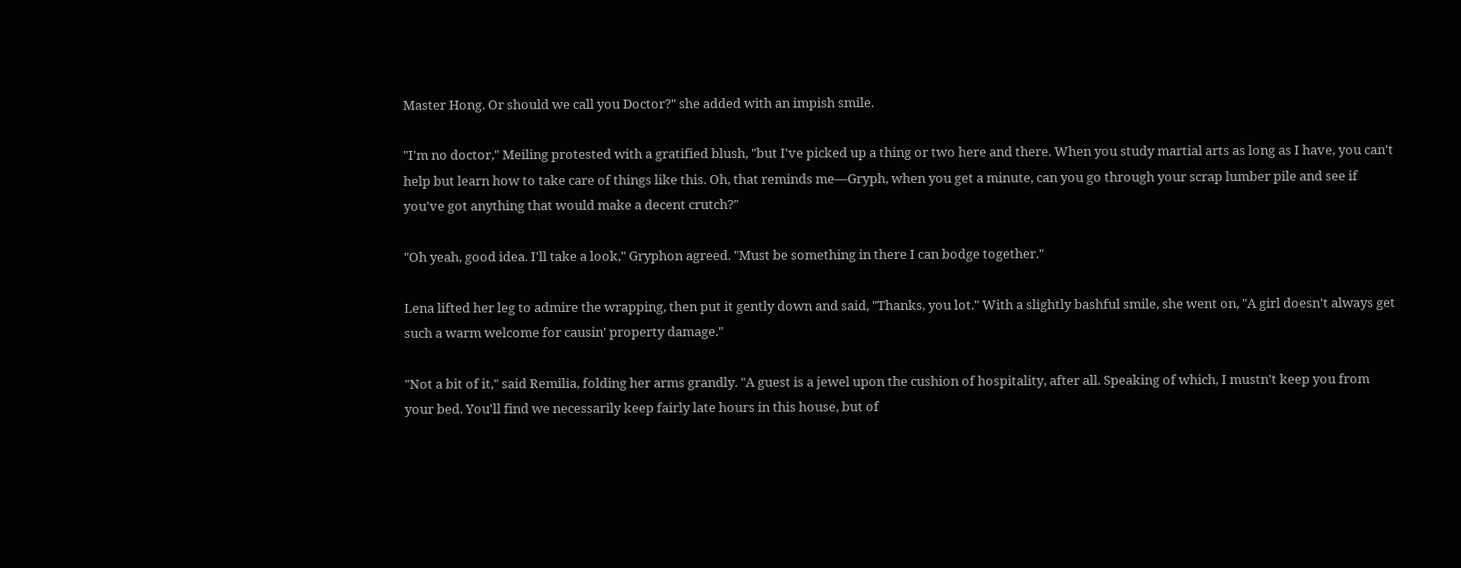Master Hong. Or should we call you Doctor?" she added with an impish smile.

"I'm no doctor," Meiling protested with a gratified blush, "but I've picked up a thing or two here and there. When you study martial arts as long as I have, you can't help but learn how to take care of things like this. Oh, that reminds me—Gryph, when you get a minute, can you go through your scrap lumber pile and see if you've got anything that would make a decent crutch?"

"Oh yeah, good idea. I'll take a look," Gryphon agreed. "Must be something in there I can bodge together."

Lena lifted her leg to admire the wrapping, then put it gently down and said, "Thanks, you lot." With a slightly bashful smile, she went on, "A girl doesn't always get such a warm welcome for causin' property damage."

"Not a bit of it," said Remilia, folding her arms grandly. "A guest is a jewel upon the cushion of hospitality, after all. Speaking of which, I mustn't keep you from your bed. You'll find we necessarily keep fairly late hours in this house, but of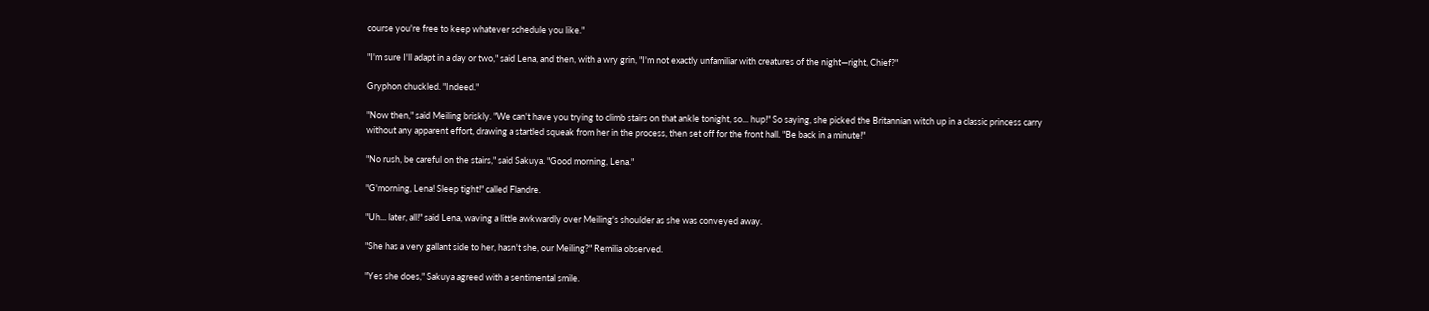course you're free to keep whatever schedule you like."

"I'm sure I'll adapt in a day or two," said Lena, and then, with a wry grin, "I'm not exactly unfamiliar with creatures of the night—right, Chief?"

Gryphon chuckled. "Indeed."

"Now then," said Meiling briskly. "We can't have you trying to climb stairs on that ankle tonight, so... hup!" So saying, she picked the Britannian witch up in a classic princess carry without any apparent effort, drawing a startled squeak from her in the process, then set off for the front hall. "Be back in a minute!"

"No rush, be careful on the stairs," said Sakuya. "Good morning, Lena."

"G'morning, Lena! Sleep tight!" called Flandre.

"Uh... later, all!" said Lena, waving a little awkwardly over Meiling's shoulder as she was conveyed away.

"She has a very gallant side to her, hasn't she, our Meiling?" Remilia observed.

"Yes she does," Sakuya agreed with a sentimental smile.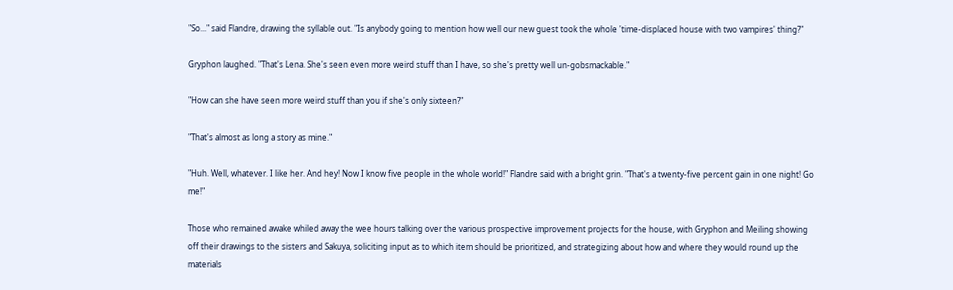"So..." said Flandre, drawing the syllable out. "Is anybody going to mention how well our new guest took the whole 'time-displaced house with two vampires' thing?"

Gryphon laughed. "That's Lena. She's seen even more weird stuff than I have, so she's pretty well un-gobsmackable."

"How can she have seen more weird stuff than you if she's only sixteen?"

"That's almost as long a story as mine."

"Huh. Well, whatever. I like her. And hey! Now I know five people in the whole world!" Flandre said with a bright grin. "That's a twenty-five percent gain in one night! Go me!"

Those who remained awake whiled away the wee hours talking over the various prospective improvement projects for the house, with Gryphon and Meiling showing off their drawings to the sisters and Sakuya, soliciting input as to which item should be prioritized, and strategizing about how and where they would round up the materials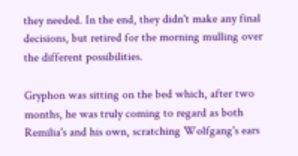they needed. In the end, they didn't make any final decisions, but retired for the morning mulling over the different possibilities.

Gryphon was sitting on the bed which, after two months, he was truly coming to regard as both Remilia's and his own, scratching Wolfgang's ears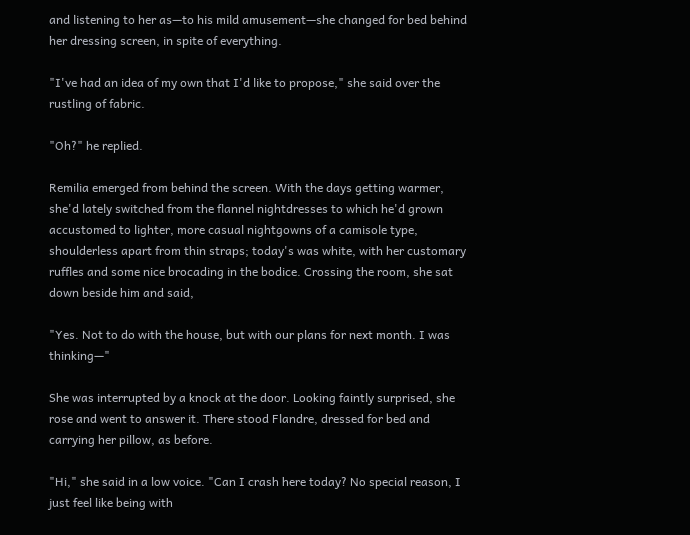and listening to her as—to his mild amusement—she changed for bed behind her dressing screen, in spite of everything.

"I've had an idea of my own that I'd like to propose," she said over the rustling of fabric.

"Oh?" he replied.

Remilia emerged from behind the screen. With the days getting warmer, she'd lately switched from the flannel nightdresses to which he'd grown accustomed to lighter, more casual nightgowns of a camisole type, shoulderless apart from thin straps; today's was white, with her customary ruffles and some nice brocading in the bodice. Crossing the room, she sat down beside him and said,

"Yes. Not to do with the house, but with our plans for next month. I was thinking—"

She was interrupted by a knock at the door. Looking faintly surprised, she rose and went to answer it. There stood Flandre, dressed for bed and carrying her pillow, as before.

"Hi," she said in a low voice. "Can I crash here today? No special reason, I just feel like being with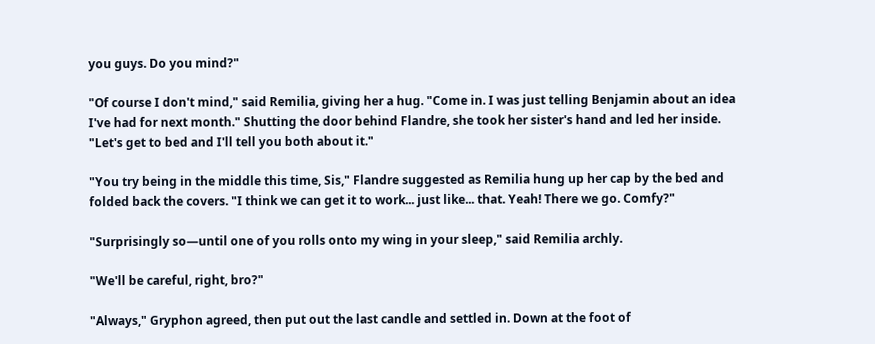you guys. Do you mind?"

"Of course I don't mind," said Remilia, giving her a hug. "Come in. I was just telling Benjamin about an idea I've had for next month." Shutting the door behind Flandre, she took her sister's hand and led her inside. "Let's get to bed and I'll tell you both about it."

"You try being in the middle this time, Sis," Flandre suggested as Remilia hung up her cap by the bed and folded back the covers. "I think we can get it to work... just like... that. Yeah! There we go. Comfy?"

"Surprisingly so—until one of you rolls onto my wing in your sleep," said Remilia archly.

"We'll be careful, right, bro?"

"Always," Gryphon agreed, then put out the last candle and settled in. Down at the foot of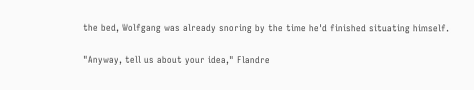the bed, Wolfgang was already snoring by the time he'd finished situating himself.

"Anyway, tell us about your idea," Flandre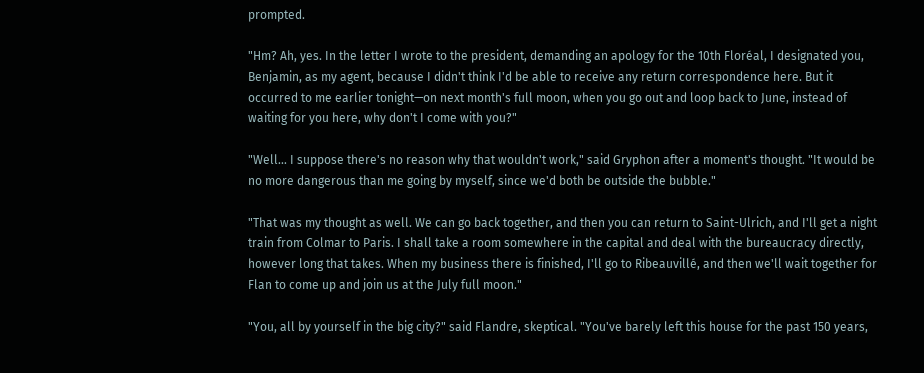prompted.

"Hm? Ah, yes. In the letter I wrote to the president, demanding an apology for the 10th Floréal, I designated you, Benjamin, as my agent, because I didn't think I'd be able to receive any return correspondence here. But it occurred to me earlier tonight—on next month's full moon, when you go out and loop back to June, instead of waiting for you here, why don't I come with you?"

"Well... I suppose there's no reason why that wouldn't work," said Gryphon after a moment's thought. "It would be no more dangerous than me going by myself, since we'd both be outside the bubble."

"That was my thought as well. We can go back together, and then you can return to Saint-Ulrich, and I'll get a night train from Colmar to Paris. I shall take a room somewhere in the capital and deal with the bureaucracy directly, however long that takes. When my business there is finished, I'll go to Ribeauvillé, and then we'll wait together for Flan to come up and join us at the July full moon."

"You, all by yourself in the big city?" said Flandre, skeptical. "You've barely left this house for the past 150 years,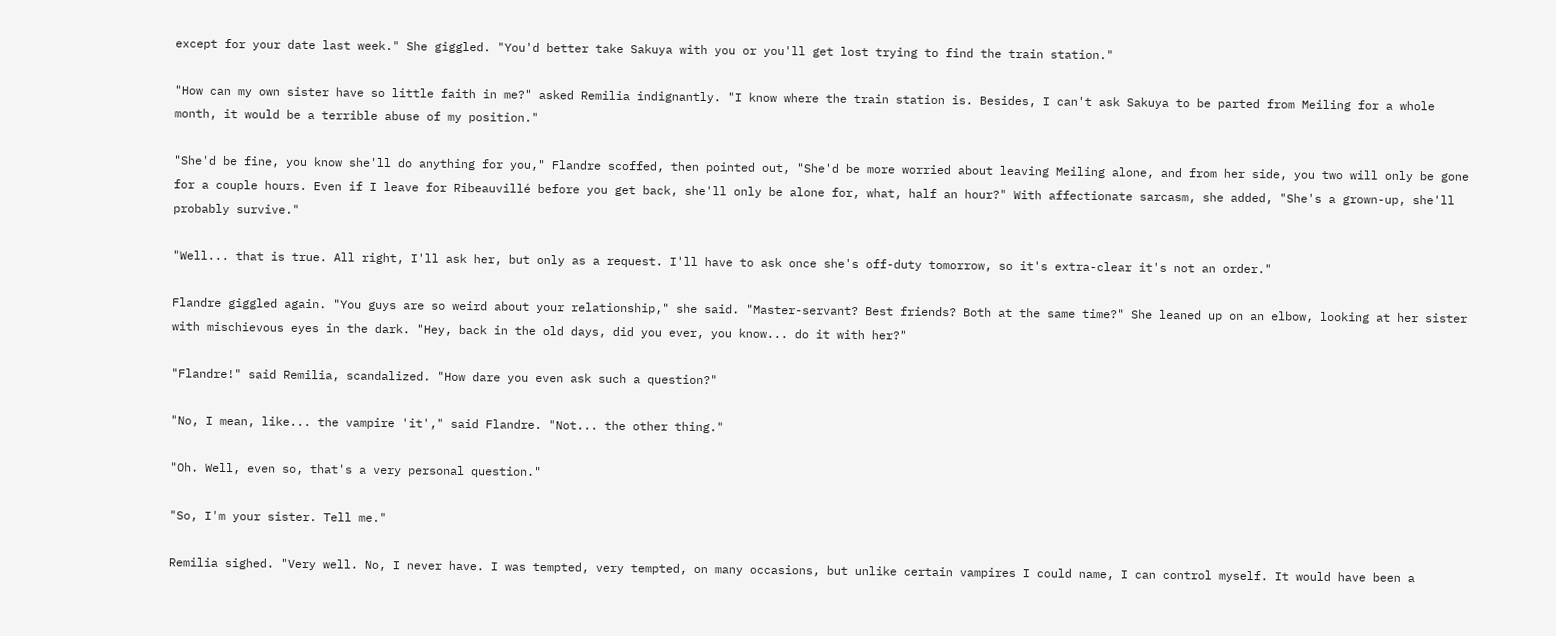except for your date last week." She giggled. "You'd better take Sakuya with you or you'll get lost trying to find the train station."

"How can my own sister have so little faith in me?" asked Remilia indignantly. "I know where the train station is. Besides, I can't ask Sakuya to be parted from Meiling for a whole month, it would be a terrible abuse of my position."

"She'd be fine, you know she'll do anything for you," Flandre scoffed, then pointed out, "She'd be more worried about leaving Meiling alone, and from her side, you two will only be gone for a couple hours. Even if I leave for Ribeauvillé before you get back, she'll only be alone for, what, half an hour?" With affectionate sarcasm, she added, "She's a grown-up, she'll probably survive."

"Well... that is true. All right, I'll ask her, but only as a request. I'll have to ask once she's off-duty tomorrow, so it's extra-clear it's not an order."

Flandre giggled again. "You guys are so weird about your relationship," she said. "Master-servant? Best friends? Both at the same time?" She leaned up on an elbow, looking at her sister with mischievous eyes in the dark. "Hey, back in the old days, did you ever, you know... do it with her?"

"Flandre!" said Remilia, scandalized. "How dare you even ask such a question?"

"No, I mean, like... the vampire 'it'," said Flandre. "Not... the other thing."

"Oh. Well, even so, that's a very personal question."

"So, I'm your sister. Tell me."

Remilia sighed. "Very well. No, I never have. I was tempted, very tempted, on many occasions, but unlike certain vampires I could name, I can control myself. It would have been a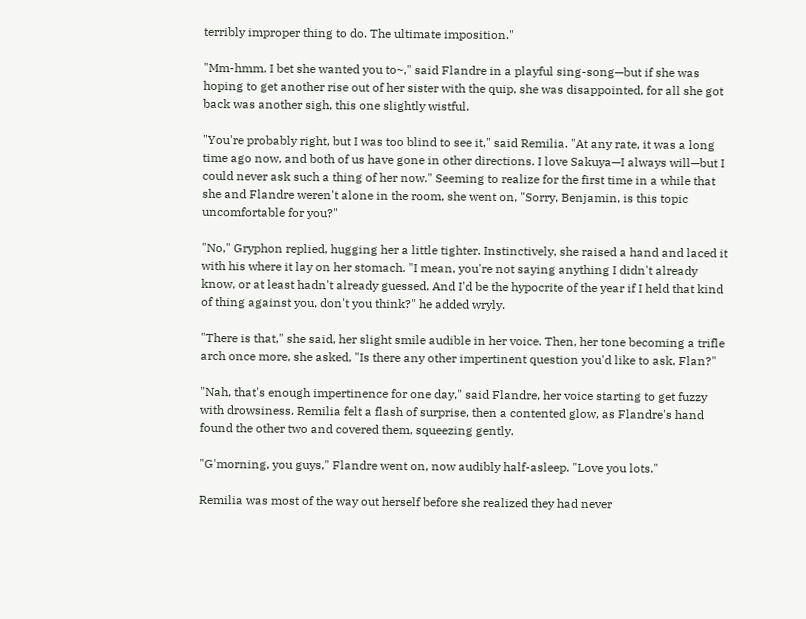terribly improper thing to do. The ultimate imposition."

"Mm-hmm. I bet she wanted you to~," said Flandre in a playful sing-song—but if she was hoping to get another rise out of her sister with the quip, she was disappointed, for all she got back was another sigh, this one slightly wistful.

"You're probably right, but I was too blind to see it," said Remilia. "At any rate, it was a long time ago now, and both of us have gone in other directions. I love Sakuya—I always will—but I could never ask such a thing of her now." Seeming to realize for the first time in a while that she and Flandre weren't alone in the room, she went on, "Sorry, Benjamin, is this topic uncomfortable for you?"

"No," Gryphon replied, hugging her a little tighter. Instinctively, she raised a hand and laced it with his where it lay on her stomach. "I mean, you're not saying anything I didn't already know, or at least hadn't already guessed. And I'd be the hypocrite of the year if I held that kind of thing against you, don't you think?" he added wryly.

"There is that," she said, her slight smile audible in her voice. Then, her tone becoming a trifle arch once more, she asked, "Is there any other impertinent question you'd like to ask, Flan?"

"Nah, that's enough impertinence for one day," said Flandre, her voice starting to get fuzzy with drowsiness. Remilia felt a flash of surprise, then a contented glow, as Flandre's hand found the other two and covered them, squeezing gently.

"G'morning, you guys," Flandre went on, now audibly half-asleep. "Love you lots."

Remilia was most of the way out herself before she realized they had never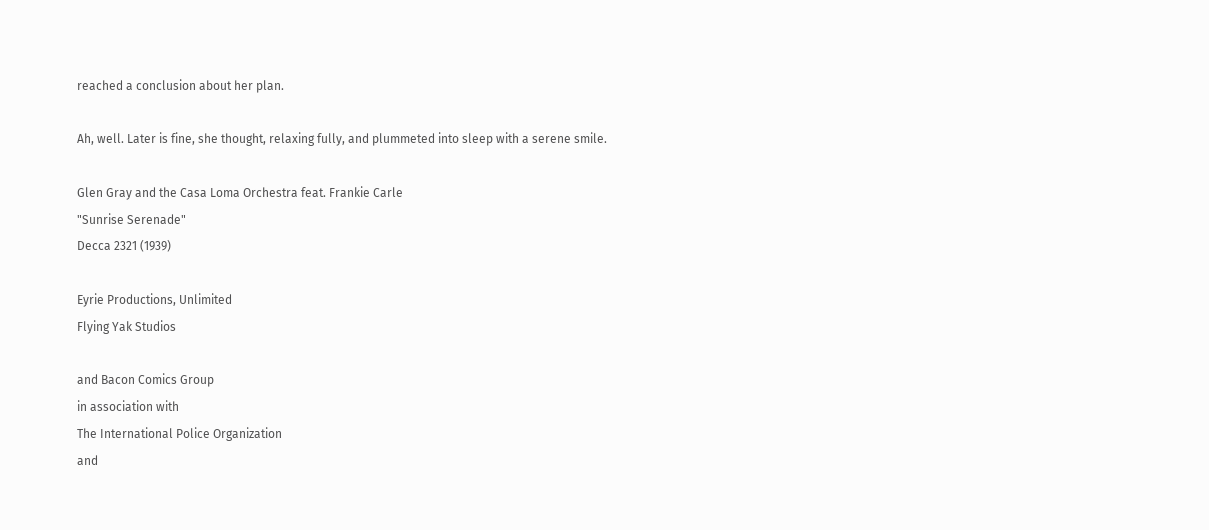reached a conclusion about her plan.

Ah, well. Later is fine, she thought, relaxing fully, and plummeted into sleep with a serene smile.

Glen Gray and the Casa Loma Orchestra feat. Frankie Carle
"Sunrise Serenade"
Decca 2321 (1939)

Eyrie Productions, Unlimited
Flying Yak Studios

and Bacon Comics Group
in association with
The International Police Organization
and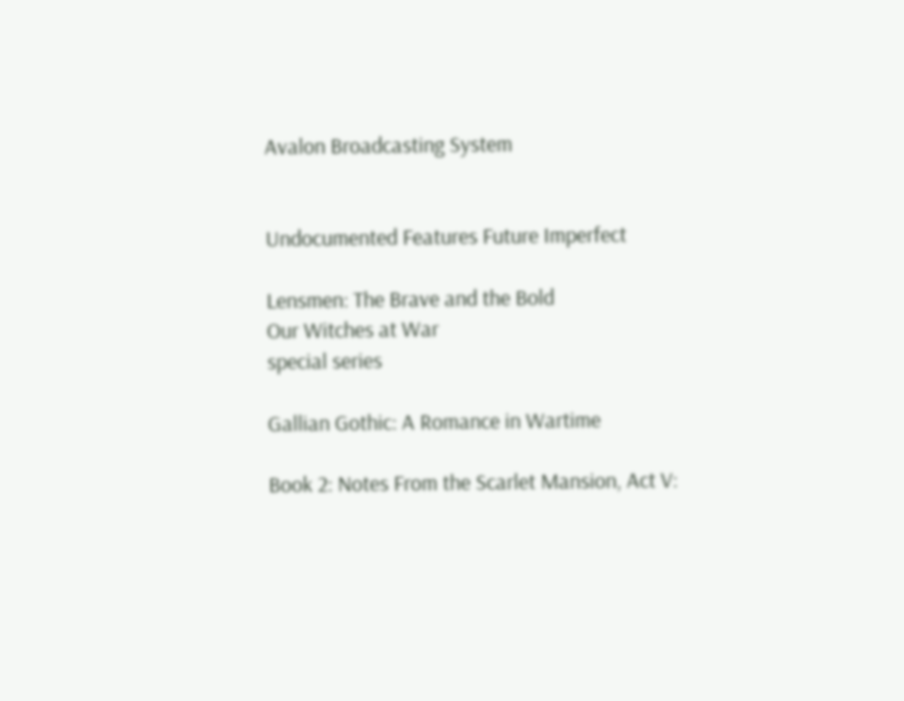Avalon Broadcasting System


Undocumented Features Future Imperfect

Lensmen: The Brave and the Bold
Our Witches at War
special series

Gallian Gothic: A Romance in Wartime

Book 2: Notes From the Scarlet Mansion, Act V: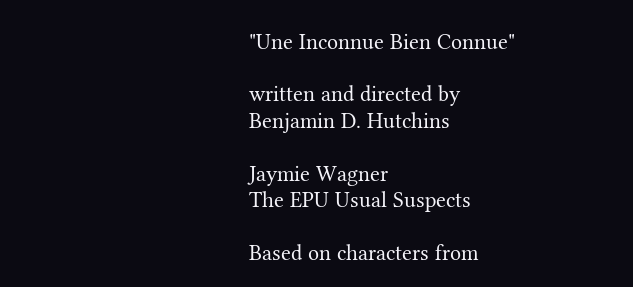"Une Inconnue Bien Connue"

written and directed by
Benjamin D. Hutchins

Jaymie Wagner
The EPU Usual Suspects

Based on characters from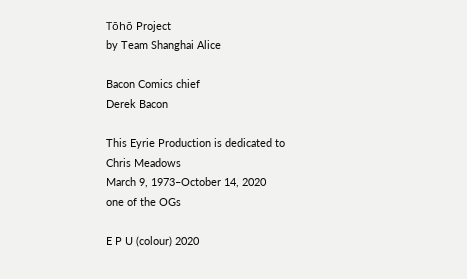Tōhō Project
by Team Shanghai Alice

Bacon Comics chief
Derek Bacon

This Eyrie Production is dedicated to
Chris Meadows
March 9, 1973–October 14, 2020
one of the OGs

E P U (colour) 2020